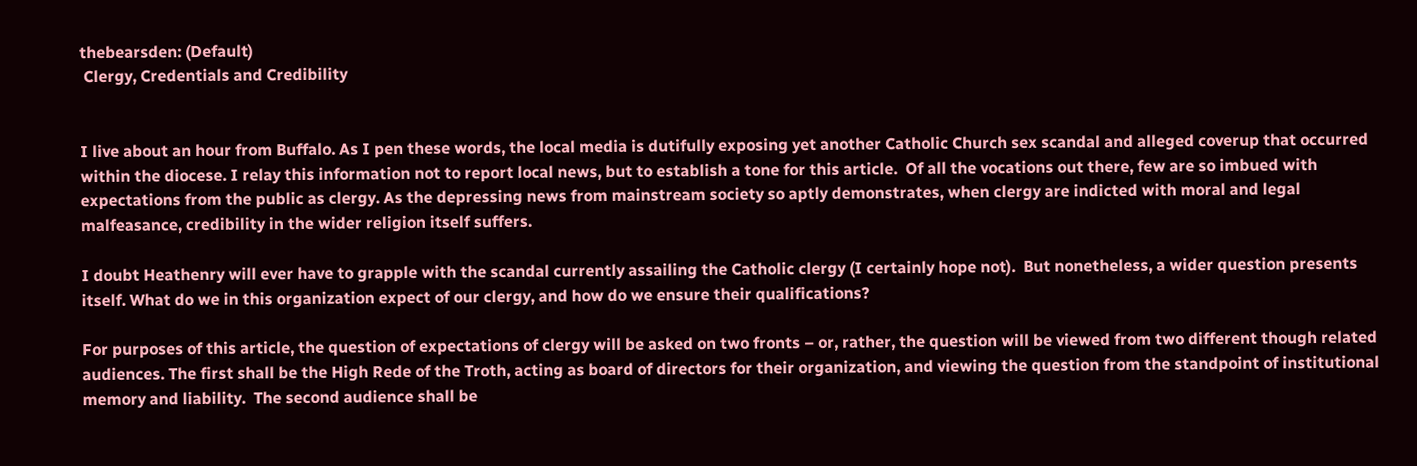thebearsden: (Default)
 Clergy, Credentials and Credibility


I live about an hour from Buffalo. As I pen these words, the local media is dutifully exposing yet another Catholic Church sex scandal and alleged coverup that occurred within the diocese. I relay this information not to report local news, but to establish a tone for this article.  Of all the vocations out there, few are so imbued with expectations from the public as clergy. As the depressing news from mainstream society so aptly demonstrates, when clergy are indicted with moral and legal malfeasance, credibility in the wider religion itself suffers.

I doubt Heathenry will ever have to grapple with the scandal currently assailing the Catholic clergy (I certainly hope not).  But nonetheless, a wider question presents itself. What do we in this organization expect of our clergy, and how do we ensure their qualifications?

For purposes of this article, the question of expectations of clergy will be asked on two fronts – or, rather, the question will be viewed from two different though related audiences. The first shall be the High Rede of the Troth, acting as board of directors for their organization, and viewing the question from the standpoint of institutional memory and liability.  The second audience shall be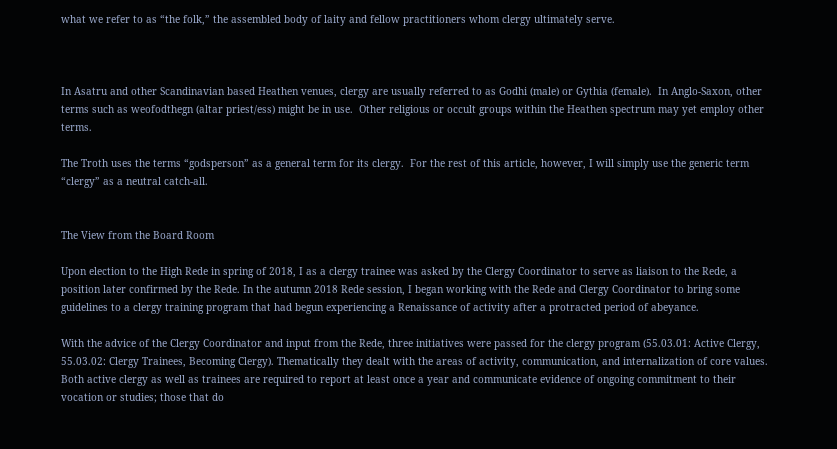what we refer to as “the folk,” the assembled body of laity and fellow practitioners whom clergy ultimately serve.



In Asatru and other Scandinavian based Heathen venues, clergy are usually referred to as Godhi (male) or Gythia (female).  In Anglo-Saxon, other terms such as weofodthegn (altar priest/ess) might be in use.  Other religious or occult groups within the Heathen spectrum may yet employ other terms.

The Troth uses the terms “godsperson” as a general term for its clergy.  For the rest of this article, however, I will simply use the generic term “clergy” as a neutral catch-all.


The View from the Board Room

Upon election to the High Rede in spring of 2018, I as a clergy trainee was asked by the Clergy Coordinator to serve as liaison to the Rede, a position later confirmed by the Rede. In the autumn 2018 Rede session, I began working with the Rede and Clergy Coordinator to bring some guidelines to a clergy training program that had begun experiencing a Renaissance of activity after a protracted period of abeyance.

With the advice of the Clergy Coordinator and input from the Rede, three initiatives were passed for the clergy program (55.03.01: Active Clergy, 55.03.02: Clergy Trainees, Becoming Clergy). Thematically they dealt with the areas of activity, communication, and internalization of core values. Both active clergy as well as trainees are required to report at least once a year and communicate evidence of ongoing commitment to their vocation or studies; those that do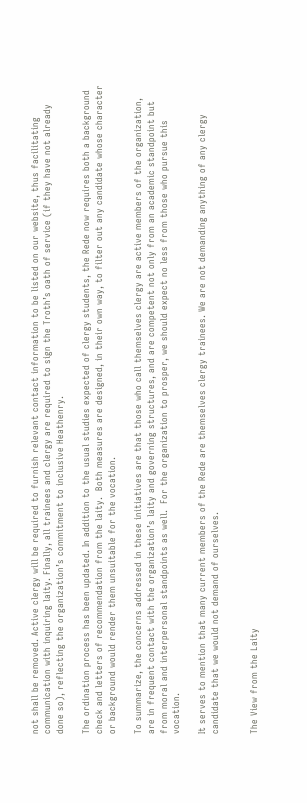not shall be removed. Active clergy will be required to furnish relevant contact information to be listed on our website, thus facilitating communication with inquiring laity. Finally, all trainees and clergy are required to sign the Troth’s oath of service (if they have not already done so), reflecting the organization’s commitment to inclusive Heathenry.

The ordination process has been updated. In addition to the usual studies expected of clergy students, the Rede now requires both a background check and letters of recommendation from the laity.  Both measures are designed, in their own way, to filter out any candidate whose character or background would render them unsuitable for the vocation.

To summarize, the concerns addressed in these initiatives are that those who call themselves clergy are active members of the organization, are in frequent contact with the organization’s laity and governing structures, and are competent not only from an academic standpoint but from moral and interpersonal standpoints as well.  For the organization to prosper, we should expect no less from those who pursue this vocation.

It serves to mention that many current members of the Rede are themselves clergy trainees. We are not demanding anything of any clergy candidate that we would not demand of ourselves.


The View from the Laity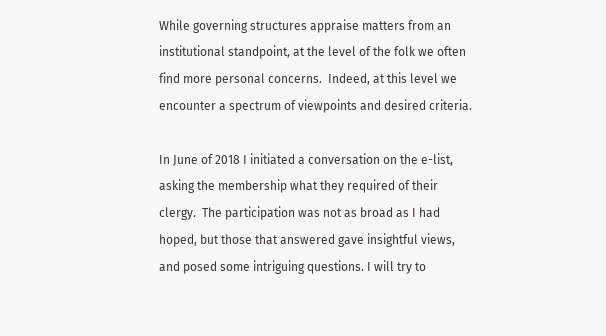While governing structures appraise matters from an institutional standpoint, at the level of the folk we often find more personal concerns.  Indeed, at this level we encounter a spectrum of viewpoints and desired criteria.

In June of 2018 I initiated a conversation on the e-list, asking the membership what they required of their clergy.  The participation was not as broad as I had hoped, but those that answered gave insightful views, and posed some intriguing questions. I will try to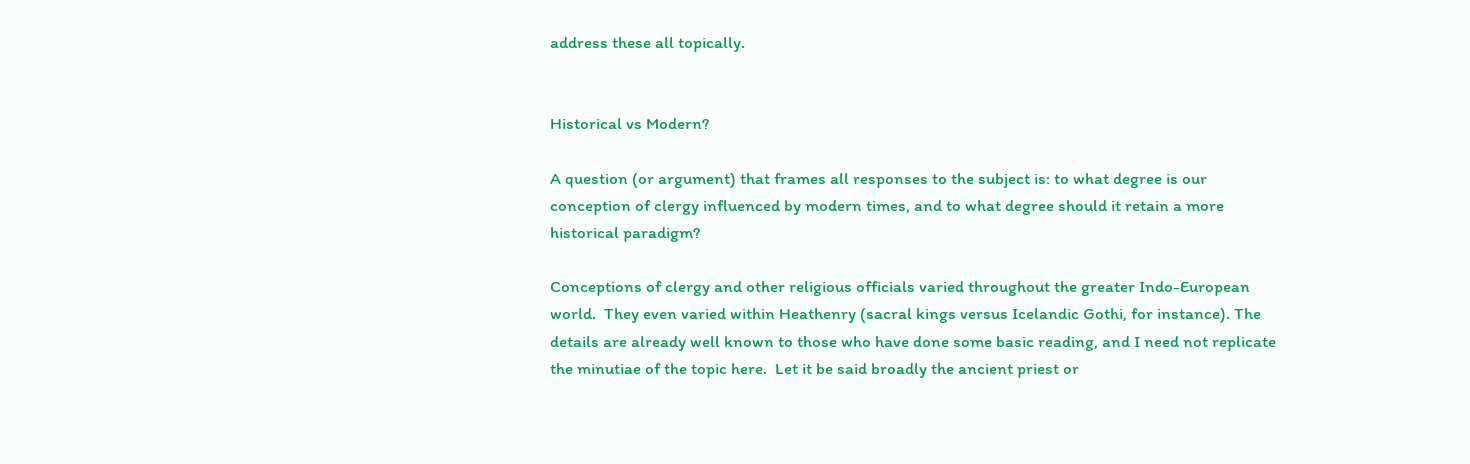address these all topically.


Historical vs Modern?

A question (or argument) that frames all responses to the subject is: to what degree is our conception of clergy influenced by modern times, and to what degree should it retain a more historical paradigm?

Conceptions of clergy and other religious officials varied throughout the greater Indo-European world.  They even varied within Heathenry (sacral kings versus Icelandic Gothi, for instance). The details are already well known to those who have done some basic reading, and I need not replicate the minutiae of the topic here.  Let it be said broadly the ancient priest or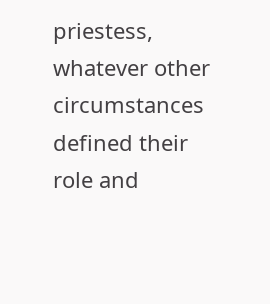priestess, whatever other circumstances defined their role and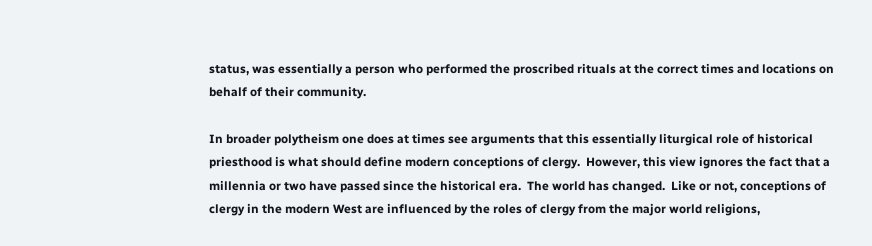status, was essentially a person who performed the proscribed rituals at the correct times and locations on behalf of their community.

In broader polytheism one does at times see arguments that this essentially liturgical role of historical priesthood is what should define modern conceptions of clergy.  However, this view ignores the fact that a millennia or two have passed since the historical era.  The world has changed.  Like or not, conceptions of clergy in the modern West are influenced by the roles of clergy from the major world religions,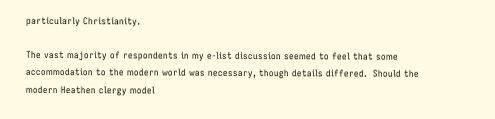particularly Christianity.

The vast majority of respondents in my e-list discussion seemed to feel that some accommodation to the modern world was necessary, though details differed.  Should the modern Heathen clergy model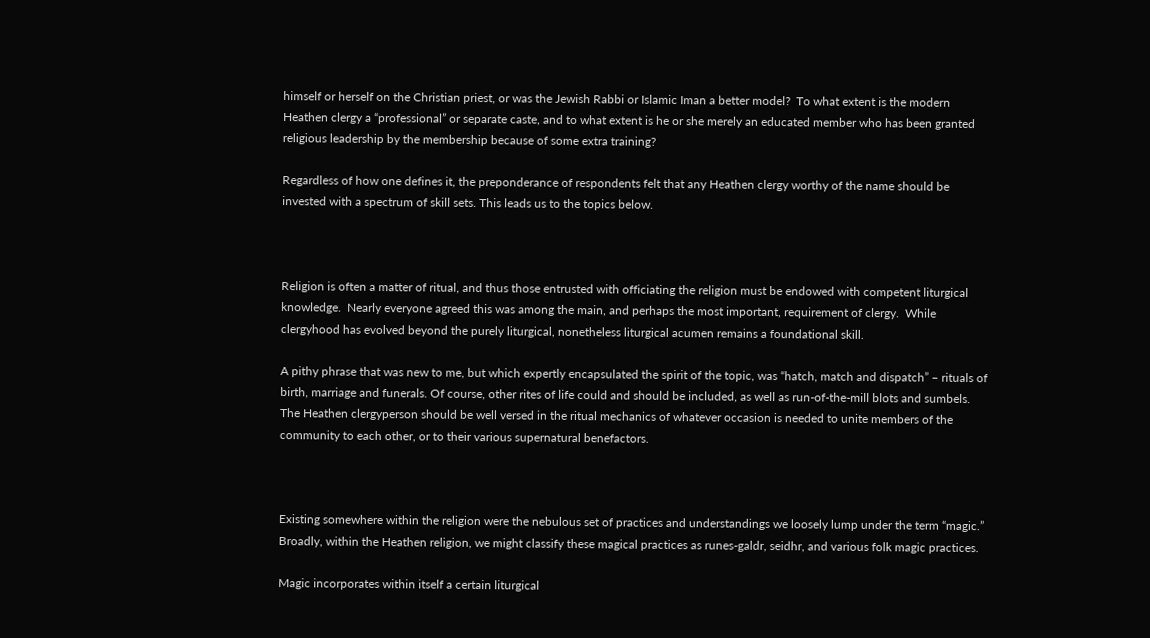himself or herself on the Christian priest, or was the Jewish Rabbi or Islamic Iman a better model?  To what extent is the modern Heathen clergy a “professional” or separate caste, and to what extent is he or she merely an educated member who has been granted religious leadership by the membership because of some extra training?

Regardless of how one defines it, the preponderance of respondents felt that any Heathen clergy worthy of the name should be invested with a spectrum of skill sets. This leads us to the topics below.



Religion is often a matter of ritual, and thus those entrusted with officiating the religion must be endowed with competent liturgical knowledge.  Nearly everyone agreed this was among the main, and perhaps the most important, requirement of clergy.  While clergyhood has evolved beyond the purely liturgical, nonetheless liturgical acumen remains a foundational skill.

A pithy phrase that was new to me, but which expertly encapsulated the spirit of the topic, was “hatch, match and dispatch” – rituals of birth, marriage and funerals. Of course, other rites of life could and should be included, as well as run-of-the-mill blots and sumbels.   The Heathen clergyperson should be well versed in the ritual mechanics of whatever occasion is needed to unite members of the community to each other, or to their various supernatural benefactors.



Existing somewhere within the religion were the nebulous set of practices and understandings we loosely lump under the term “magic.”   Broadly, within the Heathen religion, we might classify these magical practices as runes-galdr, seidhr, and various folk magic practices.

Magic incorporates within itself a certain liturgical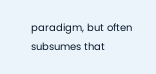paradigm, but often subsumes that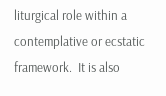liturgical role within a contemplative or ecstatic framework.  It is also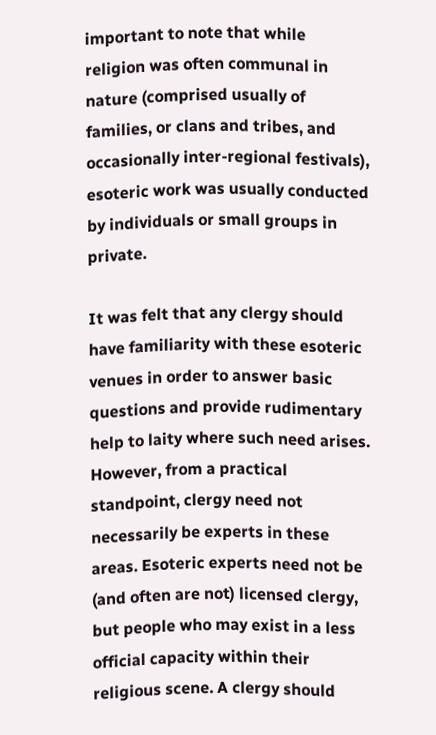important to note that while religion was often communal in nature (comprised usually of families, or clans and tribes, and occasionally inter-regional festivals), esoteric work was usually conducted by individuals or small groups in private.

It was felt that any clergy should have familiarity with these esoteric venues in order to answer basic questions and provide rudimentary help to laity where such need arises.  However, from a practical standpoint, clergy need not necessarily be experts in these areas. Esoteric experts need not be (and often are not) licensed clergy, but people who may exist in a less official capacity within their religious scene. A clergy should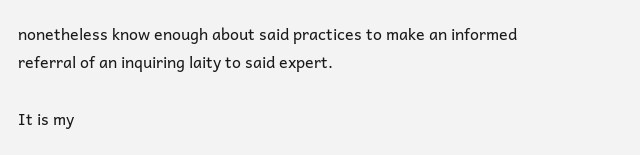nonetheless know enough about said practices to make an informed referral of an inquiring laity to said expert.

It is my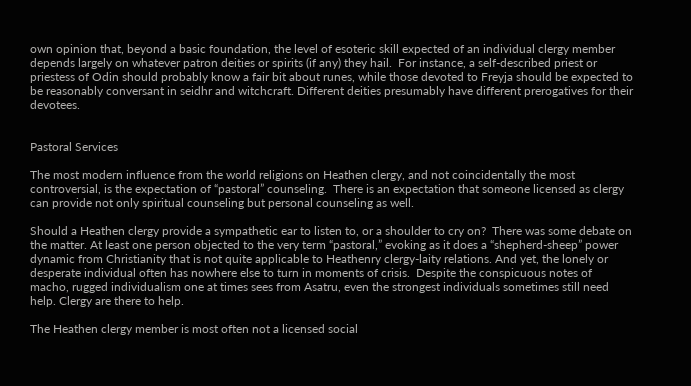own opinion that, beyond a basic foundation, the level of esoteric skill expected of an individual clergy member depends largely on whatever patron deities or spirits (if any) they hail.  For instance, a self-described priest or priestess of Odin should probably know a fair bit about runes, while those devoted to Freyja should be expected to be reasonably conversant in seidhr and witchcraft. Different deities presumably have different prerogatives for their devotees.


Pastoral Services

The most modern influence from the world religions on Heathen clergy, and not coincidentally the most controversial, is the expectation of “pastoral” counseling.  There is an expectation that someone licensed as clergy can provide not only spiritual counseling but personal counseling as well.

Should a Heathen clergy provide a sympathetic ear to listen to, or a shoulder to cry on?  There was some debate on the matter. At least one person objected to the very term “pastoral,” evoking as it does a “shepherd-sheep” power dynamic from Christianity that is not quite applicable to Heathenry clergy-laity relations. And yet, the lonely or desperate individual often has nowhere else to turn in moments of crisis.  Despite the conspicuous notes of macho, rugged individualism one at times sees from Asatru, even the strongest individuals sometimes still need help. Clergy are there to help.

The Heathen clergy member is most often not a licensed social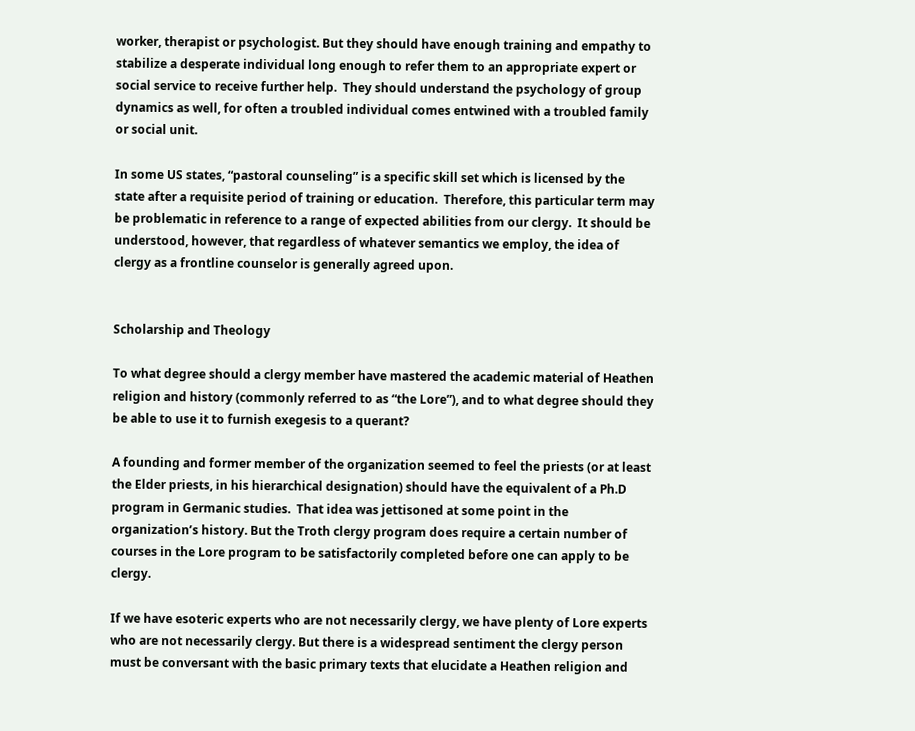worker, therapist or psychologist. But they should have enough training and empathy to stabilize a desperate individual long enough to refer them to an appropriate expert or social service to receive further help.  They should understand the psychology of group dynamics as well, for often a troubled individual comes entwined with a troubled family or social unit.

In some US states, “pastoral counseling” is a specific skill set which is licensed by the state after a requisite period of training or education.  Therefore, this particular term may be problematic in reference to a range of expected abilities from our clergy.  It should be understood, however, that regardless of whatever semantics we employ, the idea of clergy as a frontline counselor is generally agreed upon.


Scholarship and Theology

To what degree should a clergy member have mastered the academic material of Heathen religion and history (commonly referred to as “the Lore”), and to what degree should they be able to use it to furnish exegesis to a querant?

A founding and former member of the organization seemed to feel the priests (or at least the Elder priests, in his hierarchical designation) should have the equivalent of a Ph.D program in Germanic studies.  That idea was jettisoned at some point in the organization’s history. But the Troth clergy program does require a certain number of courses in the Lore program to be satisfactorily completed before one can apply to be clergy.

If we have esoteric experts who are not necessarily clergy, we have plenty of Lore experts who are not necessarily clergy. But there is a widespread sentiment the clergy person must be conversant with the basic primary texts that elucidate a Heathen religion and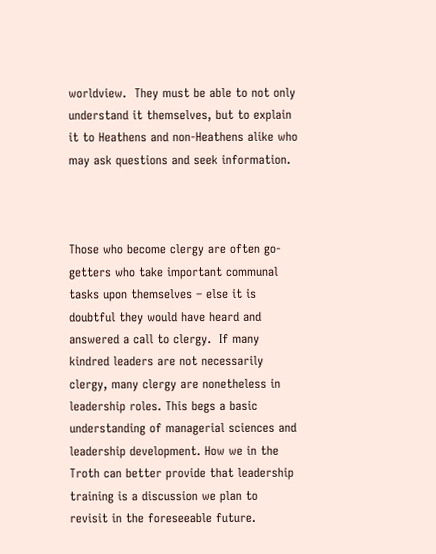worldview.  They must be able to not only understand it themselves, but to explain it to Heathens and non-Heathens alike who may ask questions and seek information.



Those who become clergy are often go-getters who take important communal tasks upon themselves – else it is doubtful they would have heard and answered a call to clergy.  If many kindred leaders are not necessarily clergy, many clergy are nonetheless in leadership roles. This begs a basic understanding of managerial sciences and leadership development. How we in the Troth can better provide that leadership training is a discussion we plan to revisit in the foreseeable future.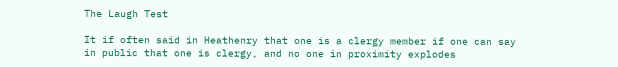The Laugh Test

It if often said in Heathenry that one is a clergy member if one can say in public that one is clergy, and no one in proximity explodes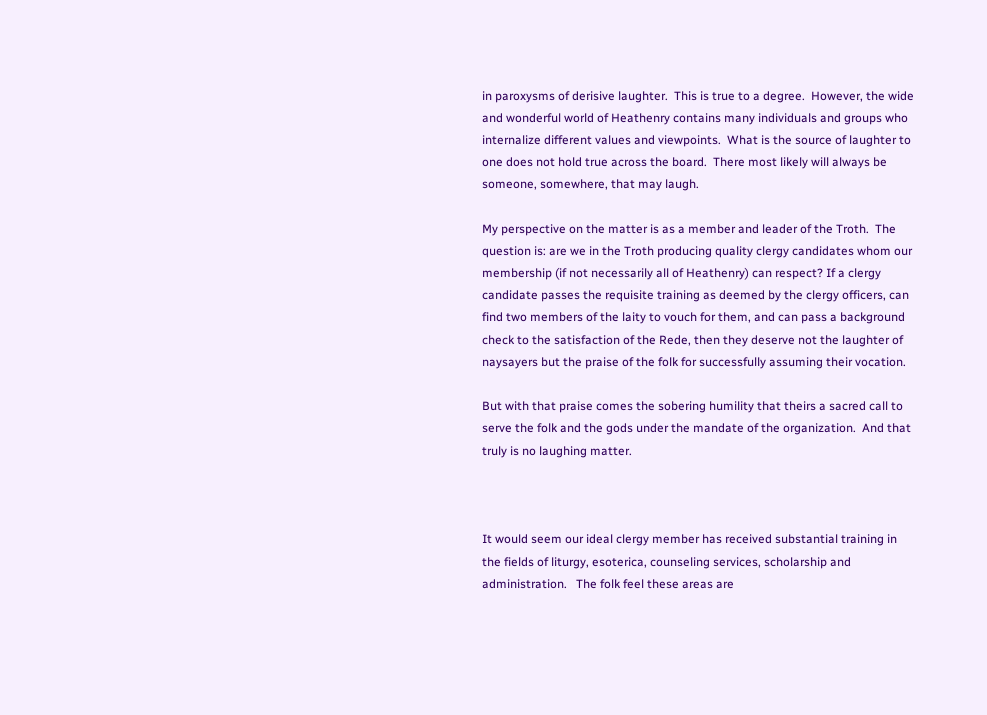in paroxysms of derisive laughter.  This is true to a degree.  However, the wide and wonderful world of Heathenry contains many individuals and groups who internalize different values and viewpoints.  What is the source of laughter to one does not hold true across the board.  There most likely will always be someone, somewhere, that may laugh.

My perspective on the matter is as a member and leader of the Troth.  The question is: are we in the Troth producing quality clergy candidates whom our membership (if not necessarily all of Heathenry) can respect? If a clergy candidate passes the requisite training as deemed by the clergy officers, can find two members of the laity to vouch for them, and can pass a background check to the satisfaction of the Rede, then they deserve not the laughter of naysayers but the praise of the folk for successfully assuming their vocation.

But with that praise comes the sobering humility that theirs a sacred call to serve the folk and the gods under the mandate of the organization.  And that truly is no laughing matter.



It would seem our ideal clergy member has received substantial training in the fields of liturgy, esoterica, counseling services, scholarship and administration.   The folk feel these areas are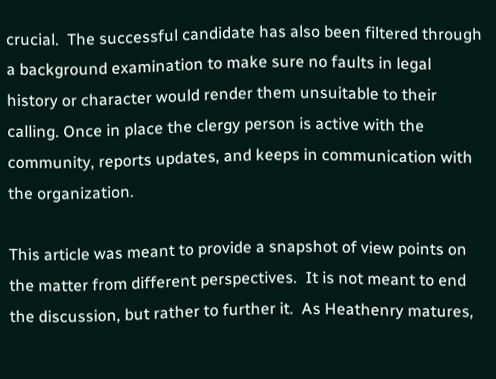crucial.  The successful candidate has also been filtered through a background examination to make sure no faults in legal history or character would render them unsuitable to their calling. Once in place the clergy person is active with the community, reports updates, and keeps in communication with the organization.

This article was meant to provide a snapshot of view points on the matter from different perspectives.  It is not meant to end the discussion, but rather to further it.  As Heathenry matures,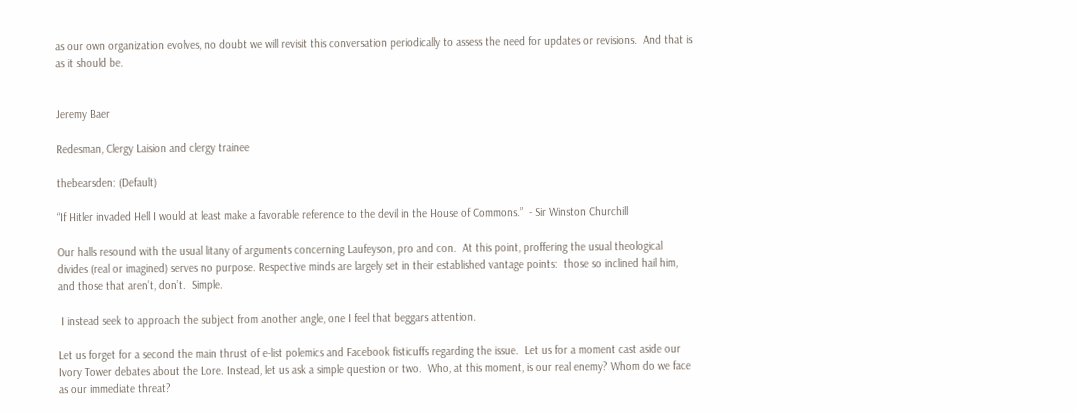as our own organization evolves, no doubt we will revisit this conversation periodically to assess the need for updates or revisions.  And that is as it should be.


Jeremy Baer

Redesman, Clergy Laision and clergy trainee

thebearsden: (Default)

“If Hitler invaded Hell I would at least make a favorable reference to the devil in the House of Commons.”  - Sir Winston Churchill

Our halls resound with the usual litany of arguments concerning Laufeyson, pro and con.  At this point, proffering the usual theological divides (real or imagined) serves no purpose. Respective minds are largely set in their established vantage points:  those so inclined hail him, and those that aren’t, don’t.  Simple.

 I instead seek to approach the subject from another angle, one I feel that beggars attention.

Let us forget for a second the main thrust of e-list polemics and Facebook fisticuffs regarding the issue.  Let us for a moment cast aside our Ivory Tower debates about the Lore. Instead, let us ask a simple question or two.  Who, at this moment, is our real enemy? Whom do we face as our immediate threat?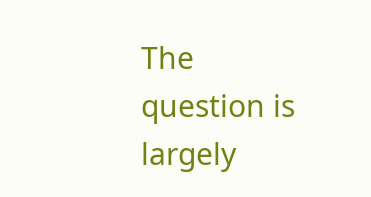The question is largely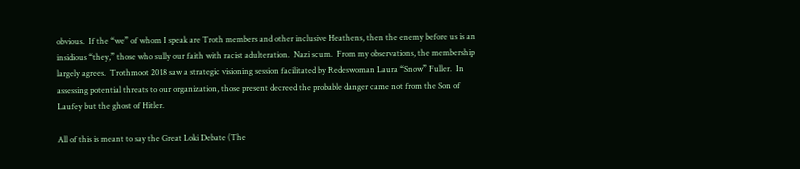obvious.  If the “we” of whom I speak are Troth members and other inclusive Heathens, then the enemy before us is an insidious “they,” those who sully our faith with racist adulteration.  Nazi scum.  From my observations, the membership largely agrees.  Trothmoot 2018 saw a strategic visioning session facilitated by Redeswoman Laura “Snow” Fuller.  In assessing potential threats to our organization, those present decreed the probable danger came not from the Son of Laufey but the ghost of Hitler.

All of this is meant to say the Great Loki Debate (The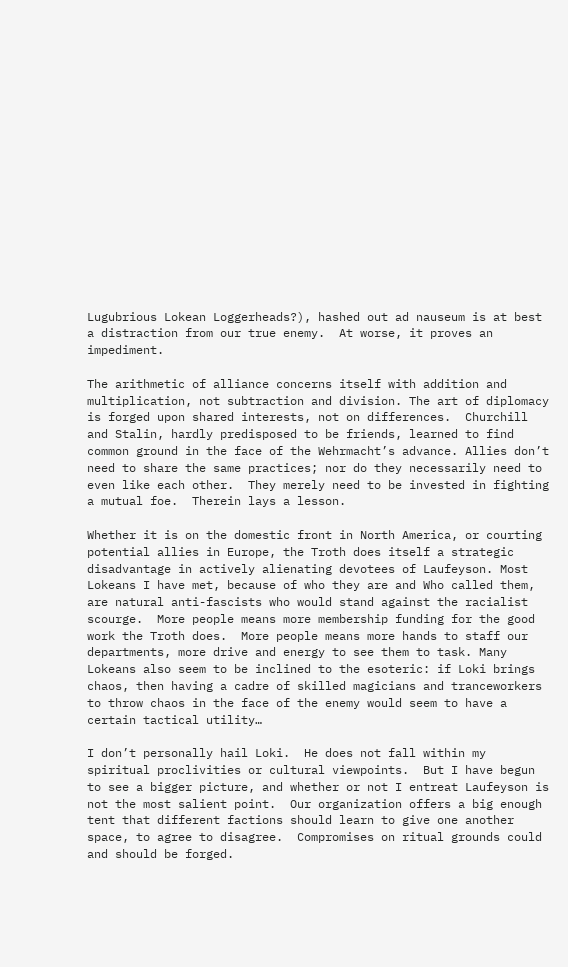Lugubrious Lokean Loggerheads?), hashed out ad nauseum is at best a distraction from our true enemy.  At worse, it proves an impediment.

The arithmetic of alliance concerns itself with addition and multiplication, not subtraction and division. The art of diplomacy is forged upon shared interests, not on differences.  Churchill and Stalin, hardly predisposed to be friends, learned to find common ground in the face of the Wehrmacht’s advance. Allies don’t need to share the same practices; nor do they necessarily need to even like each other.  They merely need to be invested in fighting a mutual foe.  Therein lays a lesson.

Whether it is on the domestic front in North America, or courting potential allies in Europe, the Troth does itself a strategic disadvantage in actively alienating devotees of Laufeyson. Most Lokeans I have met, because of who they are and Who called them, are natural anti-fascists who would stand against the racialist scourge.  More people means more membership funding for the good work the Troth does.  More people means more hands to staff our departments, more drive and energy to see them to task. Many Lokeans also seem to be inclined to the esoteric: if Loki brings chaos, then having a cadre of skilled magicians and tranceworkers to throw chaos in the face of the enemy would seem to have a certain tactical utility…

I don’t personally hail Loki.  He does not fall within my spiritual proclivities or cultural viewpoints.  But I have begun to see a bigger picture, and whether or not I entreat Laufeyson is not the most salient point.  Our organization offers a big enough tent that different factions should learn to give one another space, to agree to disagree.  Compromises on ritual grounds could and should be forged.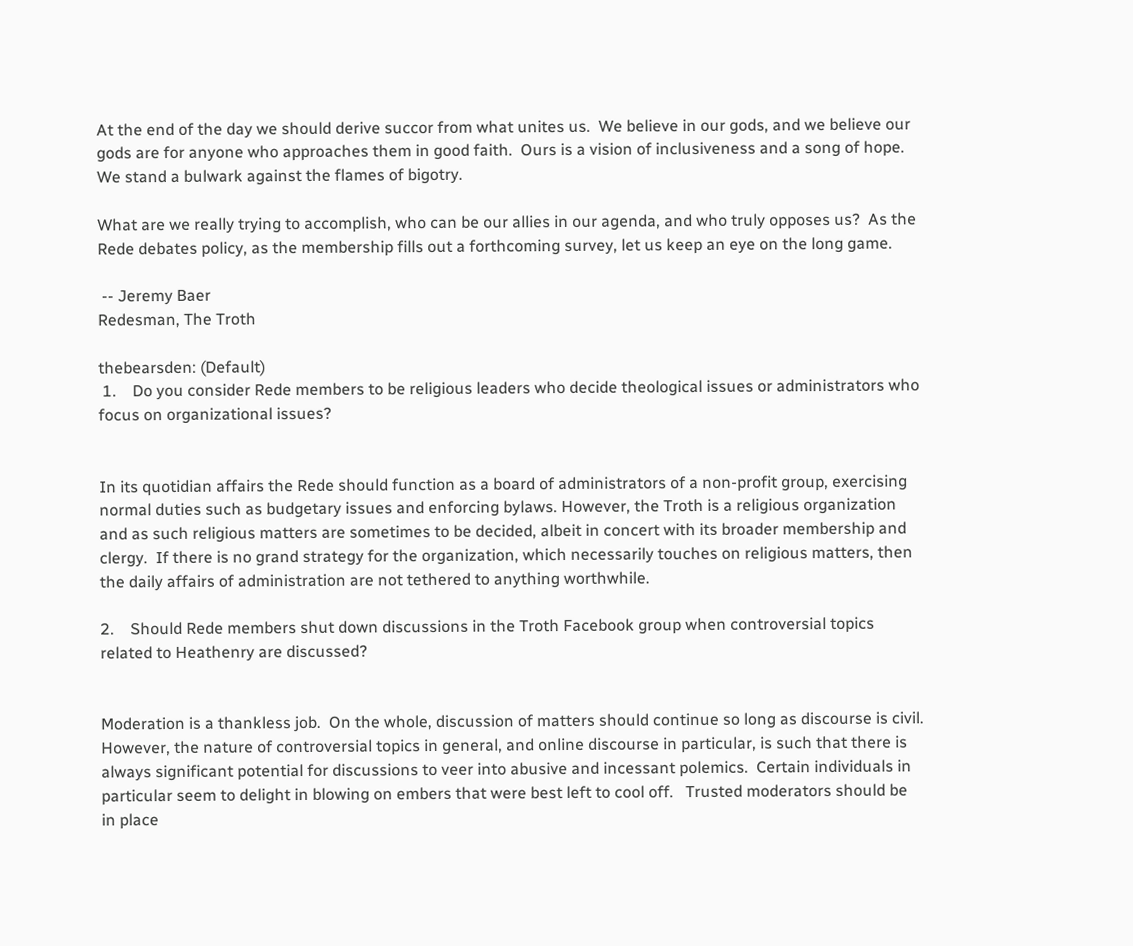At the end of the day we should derive succor from what unites us.  We believe in our gods, and we believe our gods are for anyone who approaches them in good faith.  Ours is a vision of inclusiveness and a song of hope.  We stand a bulwark against the flames of bigotry.

What are we really trying to accomplish, who can be our allies in our agenda, and who truly opposes us?  As the Rede debates policy, as the membership fills out a forthcoming survey, let us keep an eye on the long game.

 -- Jeremy Baer
Redesman, The Troth

thebearsden: (Default)
 1.    Do you consider Rede members to be religious leaders who decide theological issues or administrators who focus on organizational issues?


In its quotidian affairs the Rede should function as a board of administrators of a non-profit group, exercising normal duties such as budgetary issues and enforcing bylaws. However, the Troth is a religious organization and as such religious matters are sometimes to be decided, albeit in concert with its broader membership and clergy.  If there is no grand strategy for the organization, which necessarily touches on religious matters, then the daily affairs of administration are not tethered to anything worthwhile.

2.    Should Rede members shut down discussions in the Troth Facebook group when controversial topics related to Heathenry are discussed?


Moderation is a thankless job.  On the whole, discussion of matters should continue so long as discourse is civil.  However, the nature of controversial topics in general, and online discourse in particular, is such that there is always significant potential for discussions to veer into abusive and incessant polemics.  Certain individuals in particular seem to delight in blowing on embers that were best left to cool off.   Trusted moderators should be in place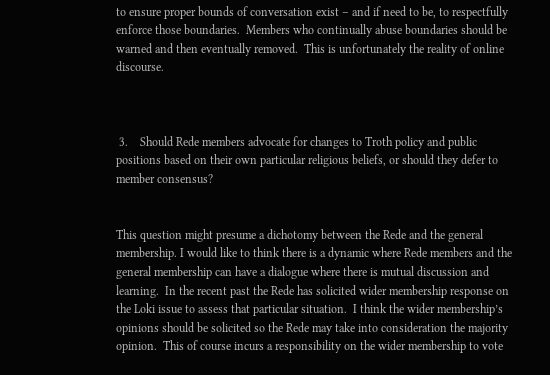to ensure proper bounds of conversation exist – and if need to be, to respectfully enforce those boundaries.  Members who continually abuse boundaries should be warned and then eventually removed.  This is unfortunately the reality of online discourse.



 3.    Should Rede members advocate for changes to Troth policy and public positions based on their own particular religious beliefs, or should they defer to member consensus?


This question might presume a dichotomy between the Rede and the general membership. I would like to think there is a dynamic where Rede members and the general membership can have a dialogue where there is mutual discussion and learning.  In the recent past the Rede has solicited wider membership response on the Loki issue to assess that particular situation.  I think the wider membership’s opinions should be solicited so the Rede may take into consideration the majority opinion.  This of course incurs a responsibility on the wider membership to vote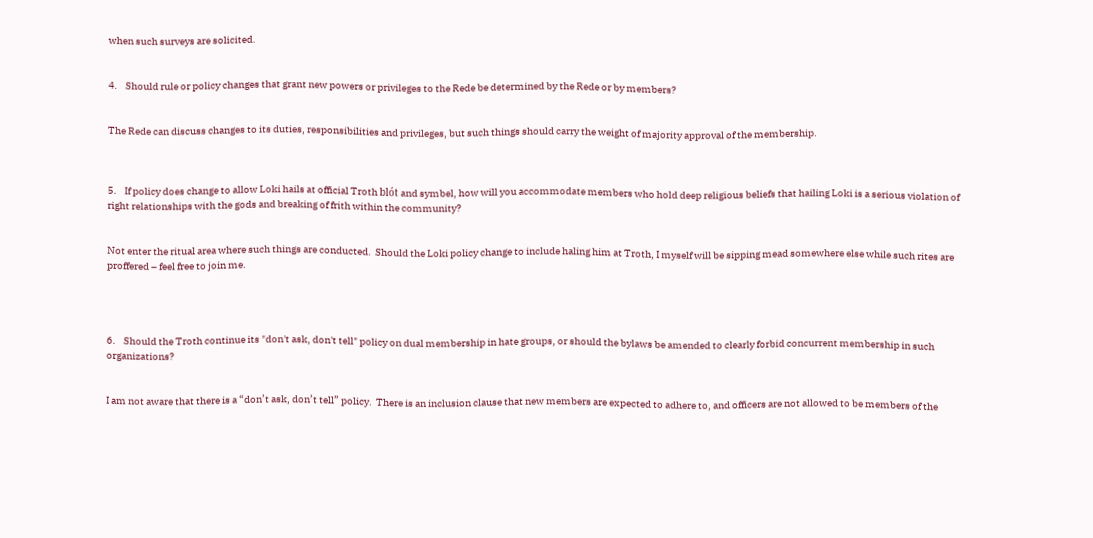when such surveys are solicited.


4.    Should rule or policy changes that grant new powers or privileges to the Rede be determined by the Rede or by members?


The Rede can discuss changes to its duties, responsibilities and privileges, but such things should carry the weight of majority approval of the membership.



5.    If policy does change to allow Loki hails at official Troth blót and symbel, how will you accommodate members who hold deep religious beliefs that hailing Loki is a serious violation of right relationships with the gods and breaking of frith within the community?


Not enter the ritual area where such things are conducted.  Should the Loki policy change to include haling him at Troth, I myself will be sipping mead somewhere else while such rites are proffered – feel free to join me.




6.    Should the Troth continue its "don't ask, don't tell" policy on dual membership in hate groups, or should the bylaws be amended to clearly forbid concurrent membership in such organizations?


I am not aware that there is a “don’t ask, don’t tell” policy.  There is an inclusion clause that new members are expected to adhere to, and officers are not allowed to be members of the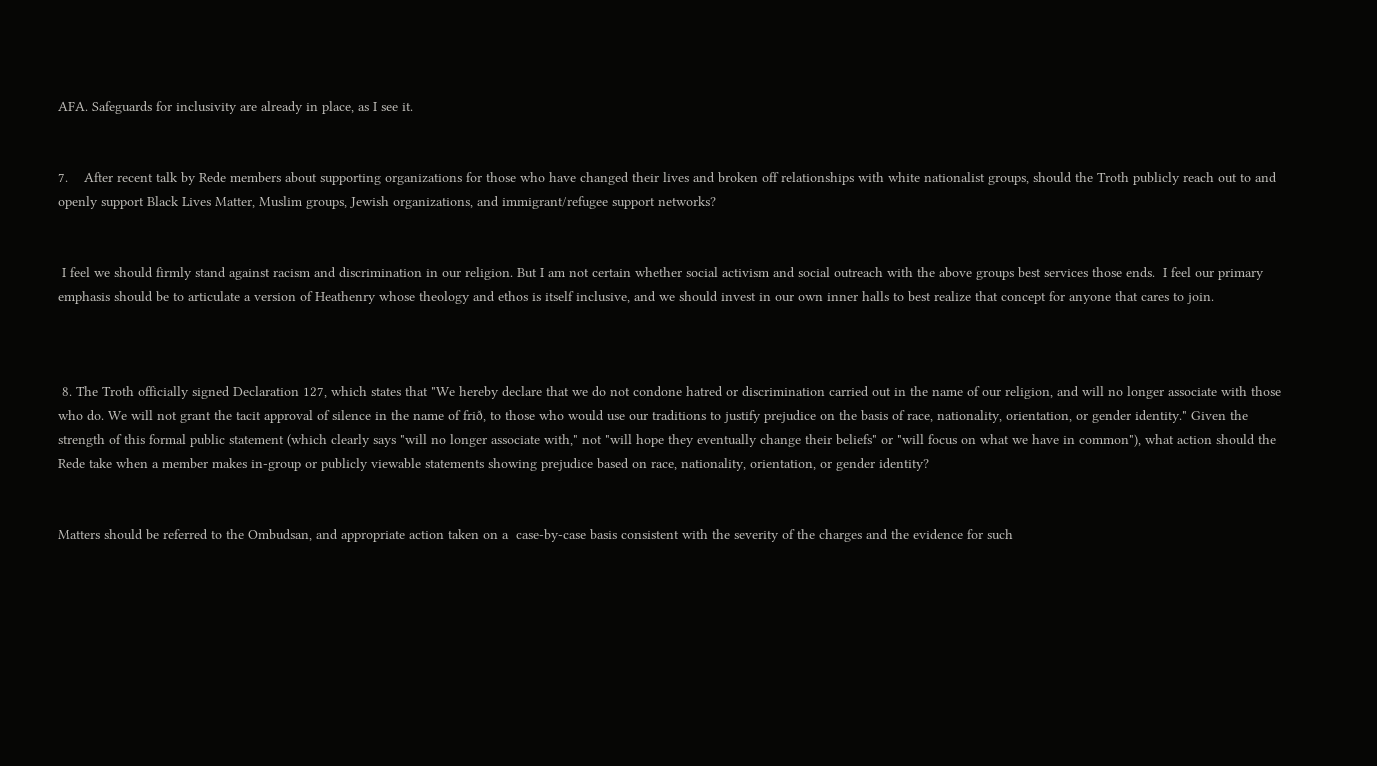AFA. Safeguards for inclusivity are already in place, as I see it.


7.    After recent talk by Rede members about supporting organizations for those who have changed their lives and broken off relationships with white nationalist groups, should the Troth publicly reach out to and openly support Black Lives Matter, Muslim groups, Jewish organizations, and immigrant/refugee support networks?


 I feel we should firmly stand against racism and discrimination in our religion. But I am not certain whether social activism and social outreach with the above groups best services those ends.  I feel our primary emphasis should be to articulate a version of Heathenry whose theology and ethos is itself inclusive, and we should invest in our own inner halls to best realize that concept for anyone that cares to join.



 8. The Troth officially signed Declaration 127, which states that "We hereby declare that we do not condone hatred or discrimination carried out in the name of our religion, and will no longer associate with those who do. We will not grant the tacit approval of silence in the name of frið, to those who would use our traditions to justify prejudice on the basis of race, nationality, orientation, or gender identity." Given the strength of this formal public statement (which clearly says "will no longer associate with," not "will hope they eventually change their beliefs" or "will focus on what we have in common"), what action should the Rede take when a member makes in-group or publicly viewable statements showing prejudice based on race, nationality, orientation, or gender identity?


Matters should be referred to the Ombudsan, and appropriate action taken on a  case-by-case basis consistent with the severity of the charges and the evidence for such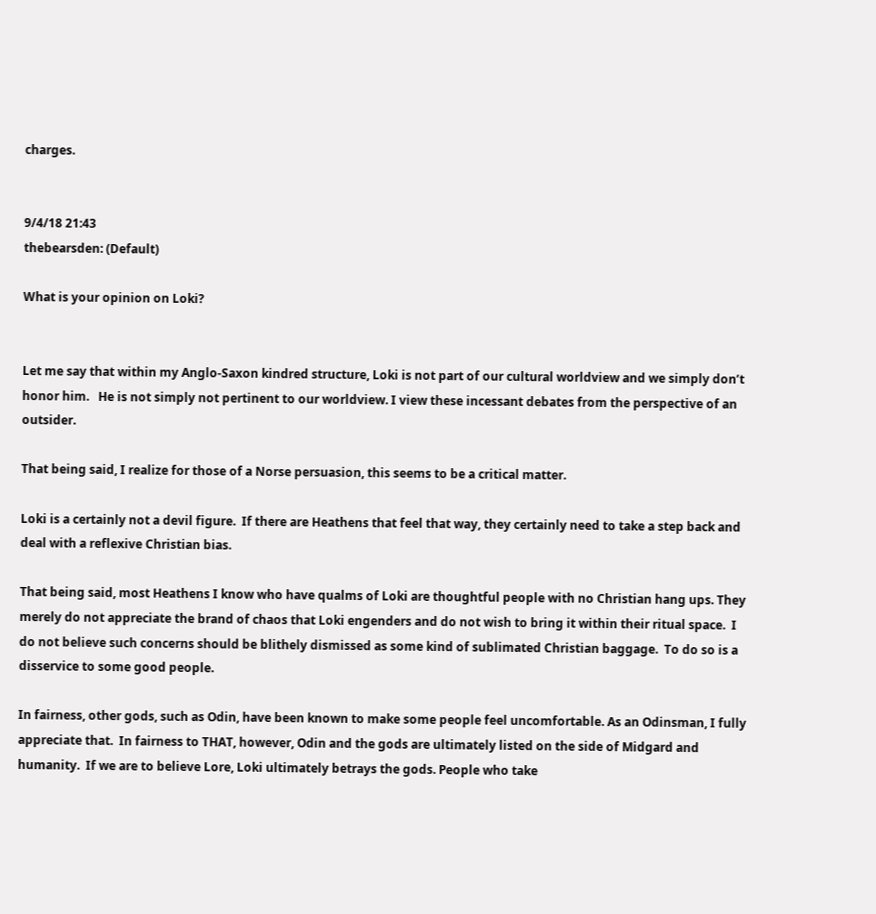charges.


9/4/18 21:43
thebearsden: (Default)

What is your opinion on Loki?


Let me say that within my Anglo-Saxon kindred structure, Loki is not part of our cultural worldview and we simply don’t honor him.   He is not simply not pertinent to our worldview. I view these incessant debates from the perspective of an outsider.

That being said, I realize for those of a Norse persuasion, this seems to be a critical matter.

Loki is a certainly not a devil figure.  If there are Heathens that feel that way, they certainly need to take a step back and deal with a reflexive Christian bias.

That being said, most Heathens I know who have qualms of Loki are thoughtful people with no Christian hang ups. They merely do not appreciate the brand of chaos that Loki engenders and do not wish to bring it within their ritual space.  I do not believe such concerns should be blithely dismissed as some kind of sublimated Christian baggage.  To do so is a disservice to some good people.

In fairness, other gods, such as Odin, have been known to make some people feel uncomfortable. As an Odinsman, I fully appreciate that.  In fairness to THAT, however, Odin and the gods are ultimately listed on the side of Midgard and humanity.  If we are to believe Lore, Loki ultimately betrays the gods. People who take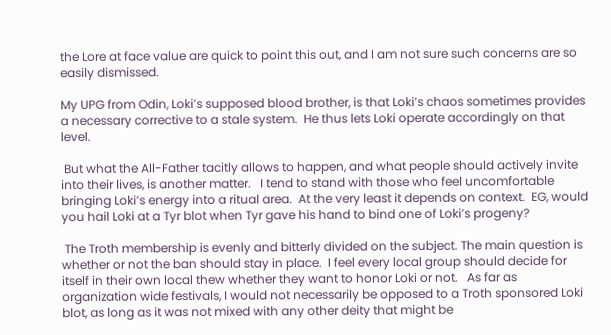the Lore at face value are quick to point this out, and I am not sure such concerns are so easily dismissed.

My UPG from Odin, Loki’s supposed blood brother, is that Loki’s chaos sometimes provides a necessary corrective to a stale system.  He thus lets Loki operate accordingly on that level.

 But what the All-Father tacitly allows to happen, and what people should actively invite into their lives, is another matter.   I tend to stand with those who feel uncomfortable bringing Loki’s energy into a ritual area.  At the very least it depends on context.  EG, would you hail Loki at a Tyr blot when Tyr gave his hand to bind one of Loki’s progeny?

 The Troth membership is evenly and bitterly divided on the subject. The main question is whether or not the ban should stay in place.  I feel every local group should decide for itself in their own local thew whether they want to honor Loki or not.   As far as organization wide festivals, I would not necessarily be opposed to a Troth sponsored Loki blot, as long as it was not mixed with any other deity that might be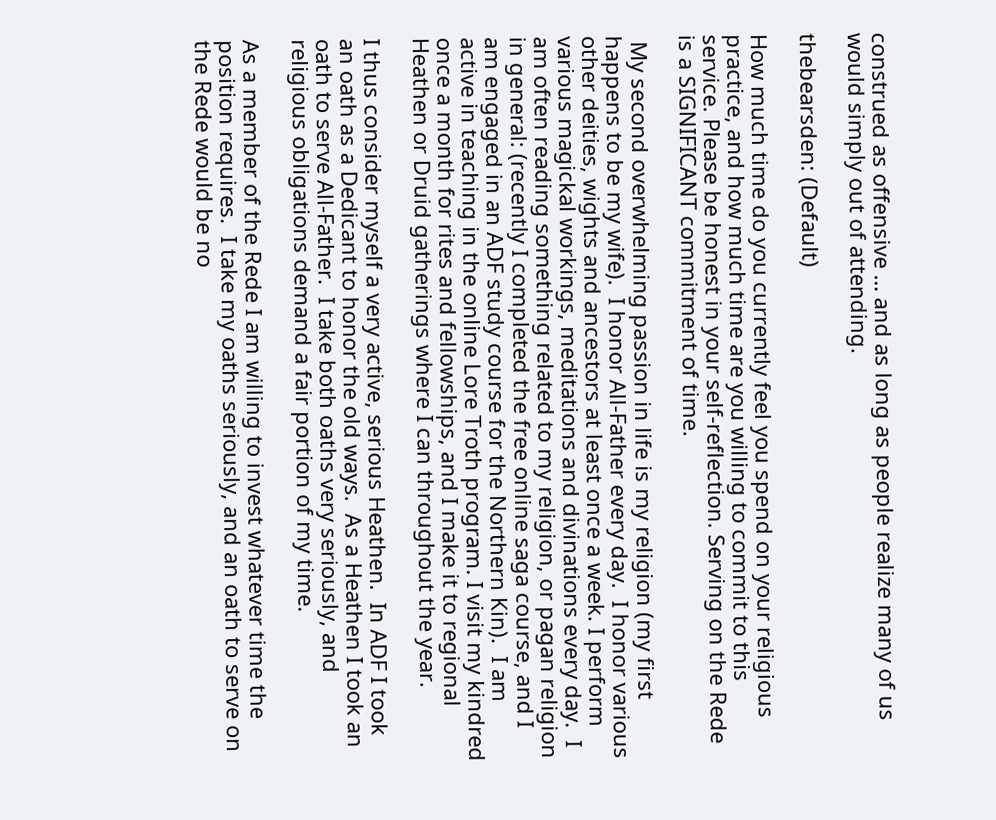construed as offensive … and as long as people realize many of us would simply out of attending.

thebearsden: (Default)

How much time do you currently feel you spend on your religious practice, and how much time are you willing to commit to this service. Please be honest in your self-reflection. Serving on the Rede is a SIGNIFICANT commitment of time.

 My second overwhelming passion in life is my religion (my first happens to be my wife).  I honor All-Father every day.  I honor various other deities, wights and ancestors at least once a week. I perform various magickal workings, meditations and divinations every day.  I am often reading something related to my religion, or pagan religion in general: (recently I completed the free online saga course, and I am engaged in an ADF study course for the Northern Kin).  I am active in teaching in the online Lore Troth program. I visit my kindred once a month for rites and fellowships, and I make it to regional Heathen or Druid gatherings where I can throughout the year.

I thus consider myself a very active, serious Heathen.  In ADF I took an oath as a Dedicant to honor the old ways.  As a Heathen I took an oath to serve All-Father.  I take both oaths very seriously, and religious obligations demand a fair portion of my time.

As a member of the Rede I am willing to invest whatever time the position requires.  I take my oaths seriously, and an oath to serve on the Rede would be no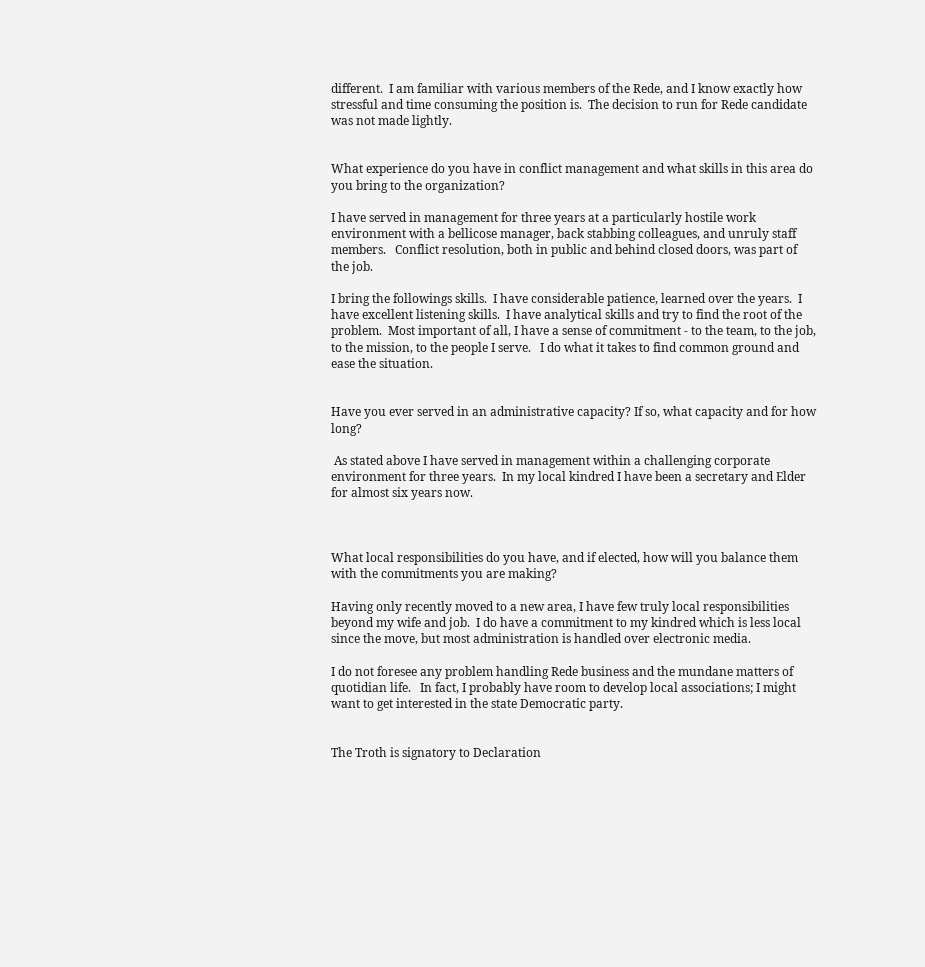different.  I am familiar with various members of the Rede, and I know exactly how stressful and time consuming the position is.  The decision to run for Rede candidate was not made lightly.


What experience do you have in conflict management and what skills in this area do you bring to the organization?

I have served in management for three years at a particularly hostile work environment with a bellicose manager, back stabbing colleagues, and unruly staff members.   Conflict resolution, both in public and behind closed doors, was part of the job.

I bring the followings skills.  I have considerable patience, learned over the years.  I have excellent listening skills.  I have analytical skills and try to find the root of the problem.  Most important of all, I have a sense of commitment - to the team, to the job, to the mission, to the people I serve.   I do what it takes to find common ground and ease the situation.


Have you ever served in an administrative capacity? If so, what capacity and for how long?

 As stated above I have served in management within a challenging corporate environment for three years.  In my local kindred I have been a secretary and Elder for almost six years now.



What local responsibilities do you have, and if elected, how will you balance them with the commitments you are making?

Having only recently moved to a new area, I have few truly local responsibilities beyond my wife and job.  I do have a commitment to my kindred which is less local since the move, but most administration is handled over electronic media.

I do not foresee any problem handling Rede business and the mundane matters of quotidian life.   In fact, I probably have room to develop local associations; I might want to get interested in the state Democratic party.


The Troth is signatory to Declaration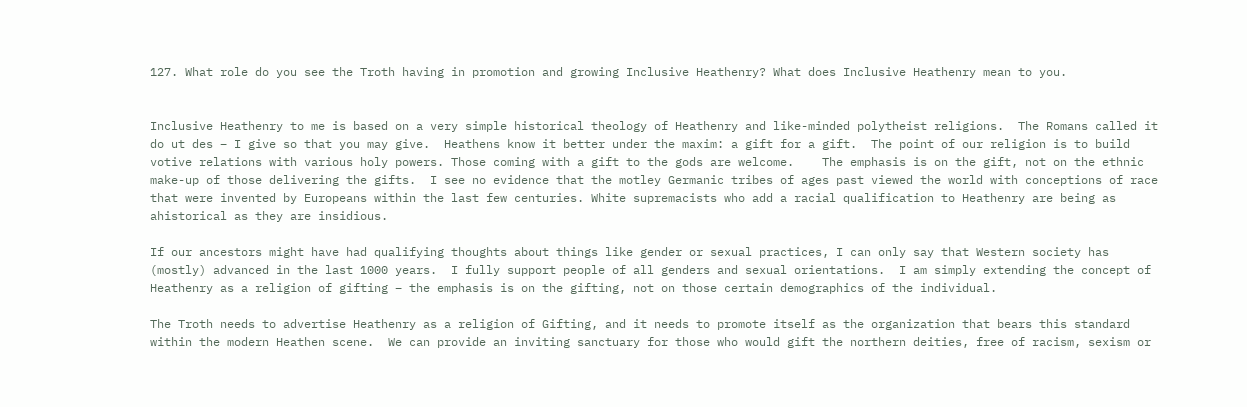127. What role do you see the Troth having in promotion and growing Inclusive Heathenry? What does Inclusive Heathenry mean to you.


Inclusive Heathenry to me is based on a very simple historical theology of Heathenry and like-minded polytheist religions.  The Romans called it do ut des – I give so that you may give.  Heathens know it better under the maxim: a gift for a gift.  The point of our religion is to build votive relations with various holy powers. Those coming with a gift to the gods are welcome.    The emphasis is on the gift, not on the ethnic make-up of those delivering the gifts.  I see no evidence that the motley Germanic tribes of ages past viewed the world with conceptions of race that were invented by Europeans within the last few centuries. White supremacists who add a racial qualification to Heathenry are being as ahistorical as they are insidious.

If our ancestors might have had qualifying thoughts about things like gender or sexual practices, I can only say that Western society has (mostly) advanced in the last 1000 years.  I fully support people of all genders and sexual orientations.  I am simply extending the concept of Heathenry as a religion of gifting – the emphasis is on the gifting, not on those certain demographics of the individual.

The Troth needs to advertise Heathenry as a religion of Gifting, and it needs to promote itself as the organization that bears this standard within the modern Heathen scene.  We can provide an inviting sanctuary for those who would gift the northern deities, free of racism, sexism or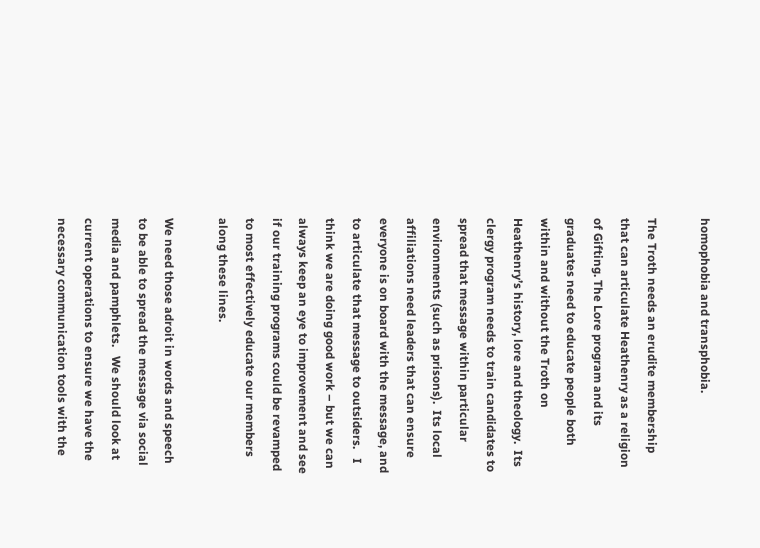homophobia and transphobia.

The Troth needs an erudite membership that can articulate Heathenry as a religion of Gifting. The Lore program and its graduates need to educate people both within and without the Troth on Heathenry’s history, lore and theology.  Its clergy program needs to train candidates to spread that message within particular environments (such as prisons).  Its local affiliations need leaders that can ensure everyone is on board with the message, and to articulate that message to outsiders.   I think we are doing good work – but we can always keep an eye to improvement and see if our training programs could be revamped to most effectively educate our members along these lines.

We need those adroit in words and speech to be able to spread the message via social media and pamphlets.   We should look at current operations to ensure we have the necessary communication tools with the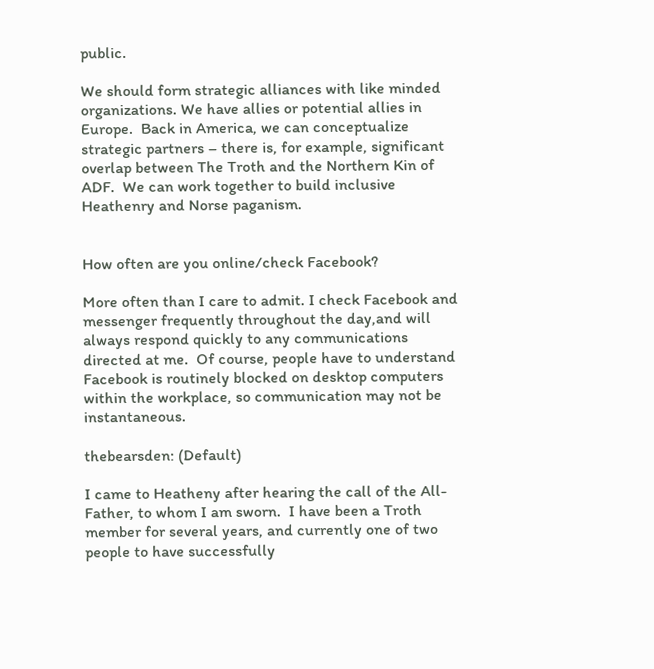public.

We should form strategic alliances with like minded organizations. We have allies or potential allies in Europe.  Back in America, we can conceptualize strategic partners – there is, for example, significant overlap between The Troth and the Northern Kin of ADF.  We can work together to build inclusive Heathenry and Norse paganism.


How often are you online/check Facebook?

More often than I care to admit. I check Facebook and messenger frequently throughout the day,and will always respond quickly to any communications directed at me.  Of course, people have to understand Facebook is routinely blocked on desktop computers within the workplace, so communication may not be instantaneous.

thebearsden: (Default)

I came to Heatheny after hearing the call of the All-Father, to whom I am sworn.  I have been a Troth member for several years, and currently one of two people to have successfully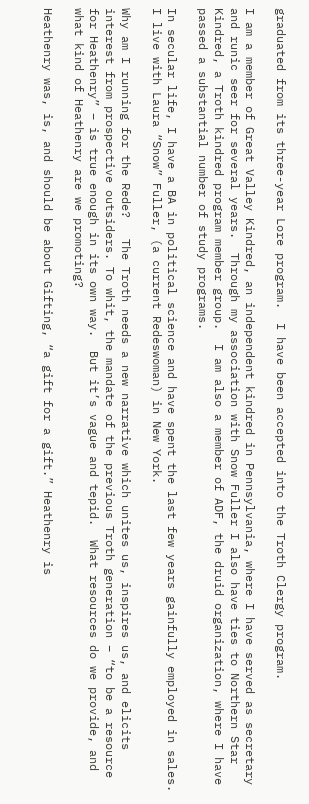graduated from its three-year Lore program.  I have been accepted into the Troth Clergy program.

I am a member of Great Valley Kindred, an independent kindred in Pennsylvania, where I have served as secretary and runic seer for several years.  Through my association with Snow Fuller I also have ties to Northern Star Kindred, a Troth kindred program member group.  I am also a member of ADF, the druid organization, where I have passed a substantial number of study programs.

In secular life, I have a BA in political science and have spent the last few years gainfully employed in sales.  I live with Laura “Snow” Fuller, (a current Redeswoman) in New York.

Why am I running for the Rede?   The Troth needs a new narrative which unites us, inspires us, and elicits interest from prospective outsiders. To whit, the mandate of the previous Troth generation – “to be a resource for Heathenry” – is true enough in its own way.  But it’s vague and tepid.  What resources do we provide, and what kind of Heathenry are we promoting?

Heathenry was, is, and should be about Gifting, “a gift for a gift.” Heathenry is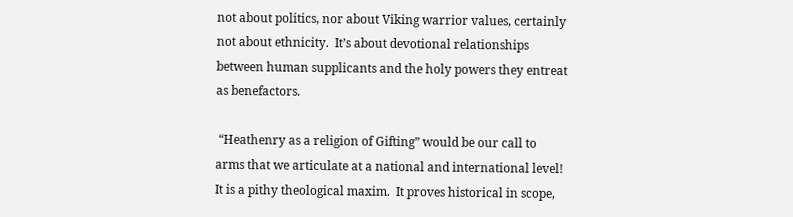not about politics, nor about Viking warrior values, certainly not about ethnicity.  It’s about devotional relationships between human supplicants and the holy powers they entreat as benefactors.

 “Heathenry as a religion of Gifting” would be our call to arms that we articulate at a national and international level!   It is a pithy theological maxim.  It proves historical in scope,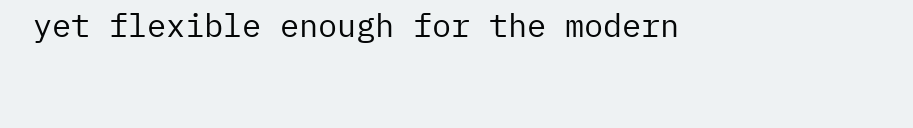yet flexible enough for the modern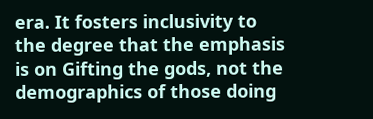era. It fosters inclusivity to the degree that the emphasis is on Gifting the gods, not the demographics of those doing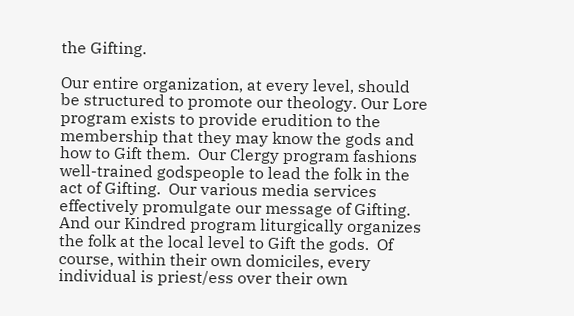the Gifting.

Our entire organization, at every level, should be structured to promote our theology. Our Lore program exists to provide erudition to the membership that they may know the gods and how to Gift them.  Our Clergy program fashions well-trained godspeople to lead the folk in the act of Gifting.  Our various media services effectively promulgate our message of Gifting.  And our Kindred program liturgically organizes the folk at the local level to Gift the gods.  Of course, within their own domiciles, every individual is priest/ess over their own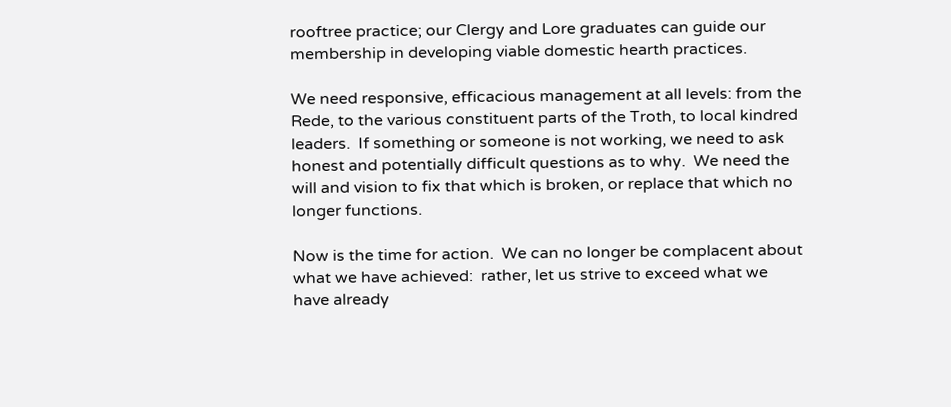rooftree practice; our Clergy and Lore graduates can guide our membership in developing viable domestic hearth practices.

We need responsive, efficacious management at all levels: from the Rede, to the various constituent parts of the Troth, to local kindred leaders.  If something or someone is not working, we need to ask honest and potentially difficult questions as to why.  We need the will and vision to fix that which is broken, or replace that which no longer functions.

Now is the time for action.  We can no longer be complacent about what we have achieved:  rather, let us strive to exceed what we have already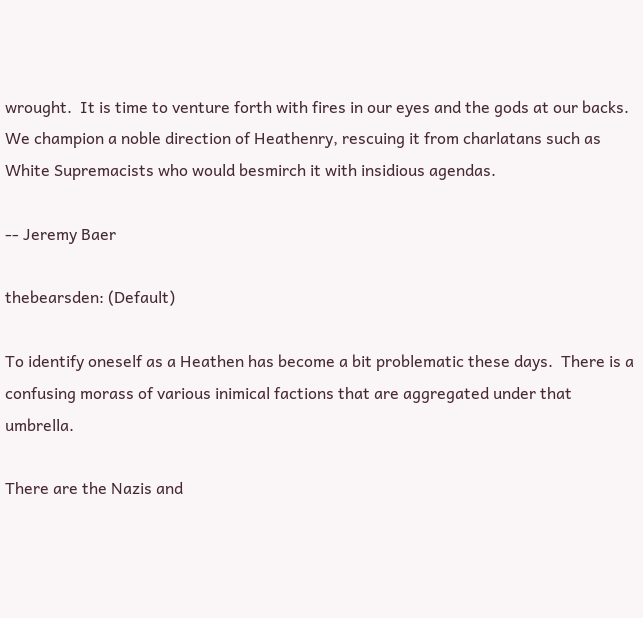wrought.  It is time to venture forth with fires in our eyes and the gods at our backs.  We champion a noble direction of Heathenry, rescuing it from charlatans such as White Supremacists who would besmirch it with insidious agendas.

-- Jeremy Baer

thebearsden: (Default)

To identify oneself as a Heathen has become a bit problematic these days.  There is a confusing morass of various inimical factions that are aggregated under that umbrella.

There are the Nazis and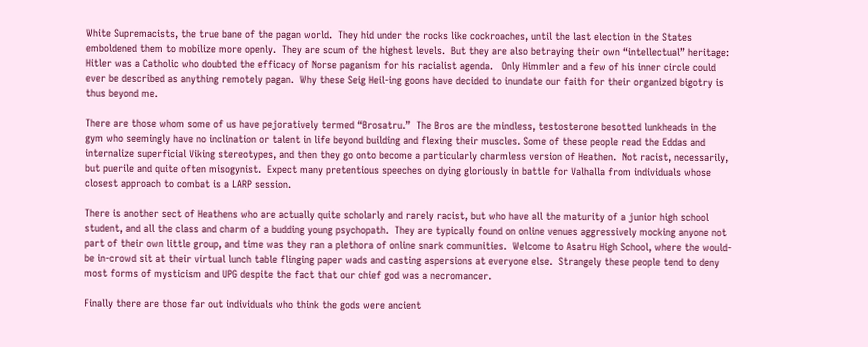White Supremacists, the true bane of the pagan world.  They hid under the rocks like cockroaches, until the last election in the States emboldened them to mobilize more openly.  They are scum of the highest levels.  But they are also betraying their own “intellectual” heritage: Hitler was a Catholic who doubted the efficacy of Norse paganism for his racialist agenda.   Only Himmler and a few of his inner circle could ever be described as anything remotely pagan.  Why these Seig Heil-ing goons have decided to inundate our faith for their organized bigotry is thus beyond me.

There are those whom some of us have pejoratively termed “Brosatru.”  The Bros are the mindless, testosterone besotted lunkheads in the gym who seemingly have no inclination or talent in life beyond building and flexing their muscles. Some of these people read the Eddas and internalize superficial Viking stereotypes, and then they go onto become a particularly charmless version of Heathen.  Not racist, necessarily, but puerile and quite often misogynist.  Expect many pretentious speeches on dying gloriously in battle for Valhalla from individuals whose closest approach to combat is a LARP session.

There is another sect of Heathens who are actually quite scholarly and rarely racist, but who have all the maturity of a junior high school student, and all the class and charm of a budding young psychopath.  They are typically found on online venues aggressively mocking anyone not part of their own little group, and time was they ran a plethora of online snark communities.  Welcome to Asatru High School, where the would-be in-crowd sit at their virtual lunch table flinging paper wads and casting aspersions at everyone else.  Strangely these people tend to deny most forms of mysticism and UPG despite the fact that our chief god was a necromancer.

Finally there are those far out individuals who think the gods were ancient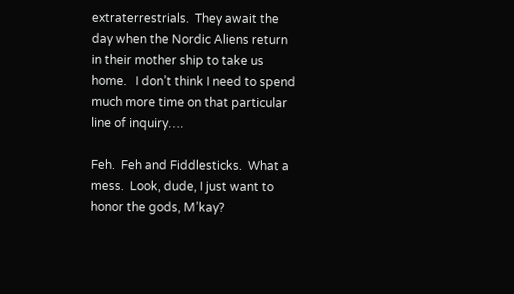extraterrestrials.  They await the day when the Nordic Aliens return in their mother ship to take us home.   I don’t think I need to spend much more time on that particular line of inquiry….

Feh.  Feh and Fiddlesticks.  What a mess.  Look, dude, I just want to honor the gods, M’kay?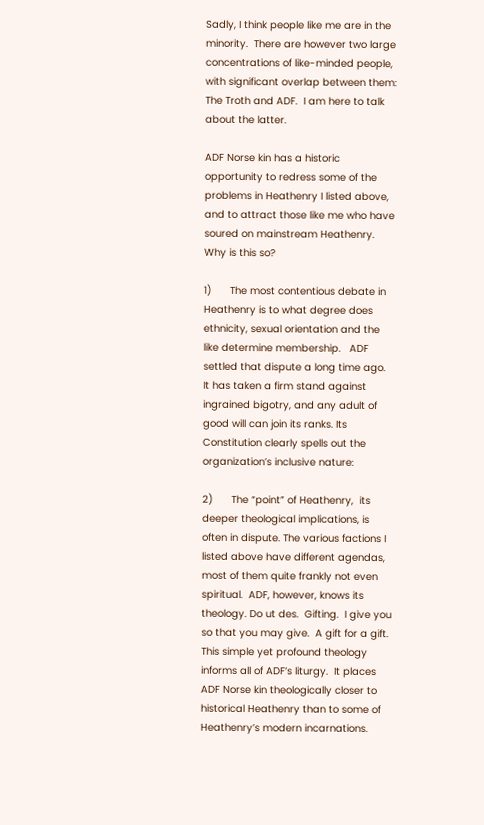Sadly, I think people like me are in the minority.  There are however two large concentrations of like-minded people, with significant overlap between them: The Troth and ADF.  I am here to talk about the latter.

ADF Norse kin has a historic opportunity to redress some of the problems in Heathenry I listed above, and to attract those like me who have soured on mainstream Heathenry.    Why is this so?

1)      The most contentious debate in Heathenry is to what degree does ethnicity, sexual orientation and the like determine membership.   ADF settled that dispute a long time ago.  It has taken a firm stand against ingrained bigotry, and any adult of good will can join its ranks. Its Constitution clearly spells out the organization’s inclusive nature:

2)      The “point” of Heathenry,  its deeper theological implications, is often in dispute. The various factions I listed above have different agendas, most of them quite frankly not even spiritual.  ADF, however, knows its theology. Do ut des.  Gifting.  I give you so that you may give.  A gift for a gift.  This simple yet profound theology informs all of ADF’s liturgy.  It places ADF Norse kin theologically closer to historical Heathenry than to some of Heathenry’s modern incarnations.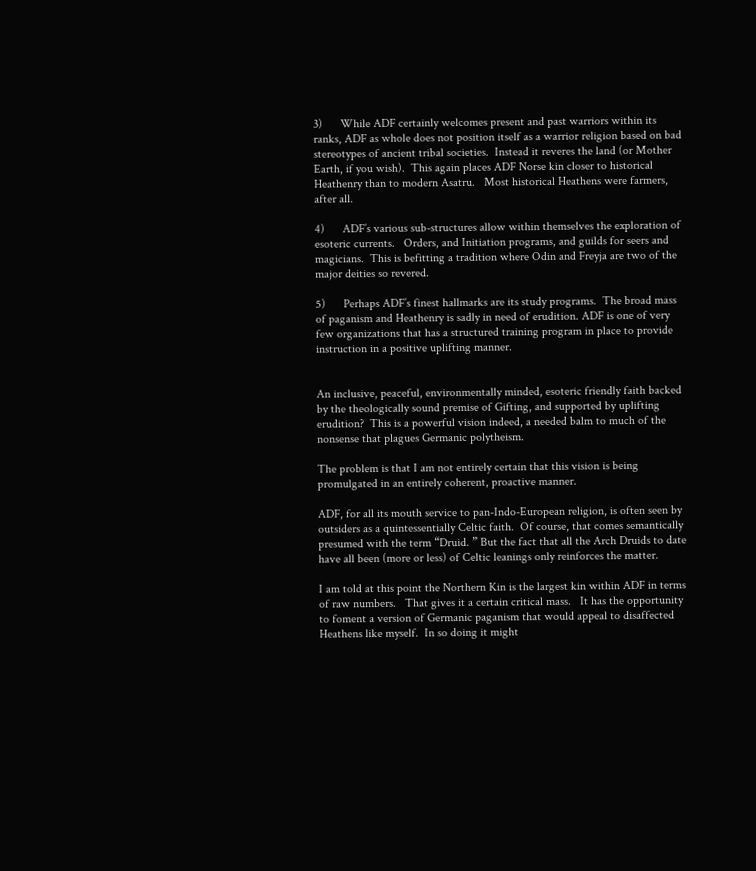3)      While ADF certainly welcomes present and past warriors within its ranks, ADF as whole does not position itself as a warrior religion based on bad stereotypes of ancient tribal societies.  Instead it reveres the land (or Mother Earth, if you wish).  This again places ADF Norse kin closer to historical Heathenry than to modern Asatru.   Most historical Heathens were farmers, after all.

4)      ADF’s various sub-structures allow within themselves the exploration of esoteric currents.   Orders, and Initiation programs, and guilds for seers and magicians.  This is befitting a tradition where Odin and Freyja are two of the major deities so revered.

5)      Perhaps ADF’s finest hallmarks are its study programs.  The broad mass of paganism and Heathenry is sadly in need of erudition. ADF is one of very few organizations that has a structured training program in place to provide instruction in a positive uplifting manner.


An inclusive, peaceful, environmentally minded, esoteric friendly faith backed by the theologically sound premise of Gifting, and supported by uplifting erudition?  This is a powerful vision indeed, a needed balm to much of the nonsense that plagues Germanic polytheism.

The problem is that I am not entirely certain that this vision is being promulgated in an entirely coherent, proactive manner.

ADF, for all its mouth service to pan-Indo-European religion, is often seen by outsiders as a quintessentially Celtic faith.  Of course, that comes semantically presumed with the term “Druid. ” But the fact that all the Arch Druids to date have all been (more or less) of Celtic leanings only reinforces the matter.

I am told at this point the Northern Kin is the largest kin within ADF in terms of raw numbers.   That gives it a certain critical mass.   It has the opportunity to foment a version of Germanic paganism that would appeal to disaffected Heathens like myself.  In so doing it might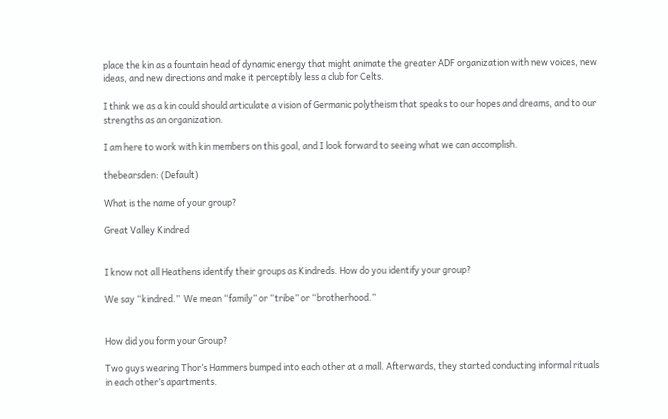place the kin as a fountain head of dynamic energy that might animate the greater ADF organization with new voices, new ideas, and new directions and make it perceptibly less a club for Celts.

I think we as a kin could should articulate a vision of Germanic polytheism that speaks to our hopes and dreams, and to our strengths as an organization.

I am here to work with kin members on this goal, and I look forward to seeing what we can accomplish.

thebearsden: (Default)

What is the name of your group?

Great Valley Kindred


I know not all Heathens identify their groups as Kindreds. How do you identify your group?

We say “kindred.”  We mean “family” or “tribe” or “brotherhood.”


How did you form your Group?

Two guys wearing Thor’s Hammers bumped into each other at a mall. Afterwards, they started conducting informal rituals in each other’s apartments.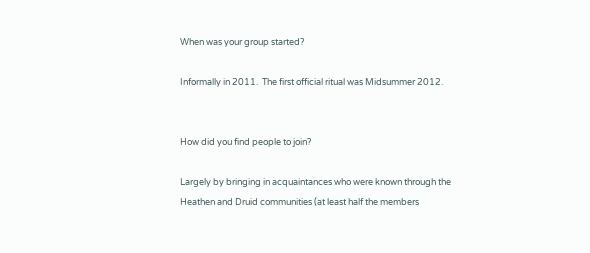When was your group started?

Informally in 2011.  The first official ritual was Midsummer 2012.


How did you find people to join?

Largely by bringing in acquaintances who were known through the Heathen and Druid communities (at least half the members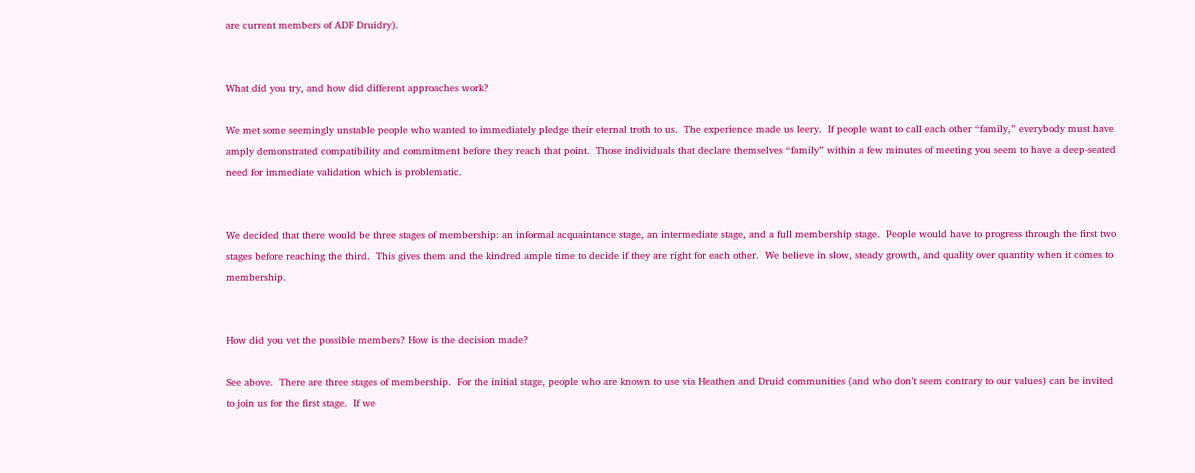are current members of ADF Druidry).


What did you try, and how did different approaches work?

We met some seemingly unstable people who wanted to immediately pledge their eternal troth to us.  The experience made us leery.  If people want to call each other “family,” everybody must have amply demonstrated compatibility and commitment before they reach that point.  Those individuals that declare themselves “family” within a few minutes of meeting you seem to have a deep-seated need for immediate validation which is problematic.


We decided that there would be three stages of membership: an informal acquaintance stage, an intermediate stage, and a full membership stage.  People would have to progress through the first two stages before reaching the third.  This gives them and the kindred ample time to decide if they are right for each other.  We believe in slow, steady growth, and quality over quantity when it comes to membership.


How did you vet the possible members? How is the decision made?

See above.  There are three stages of membership.  For the initial stage, people who are known to use via Heathen and Druid communities (and who don’t seem contrary to our values) can be invited to join us for the first stage.  If we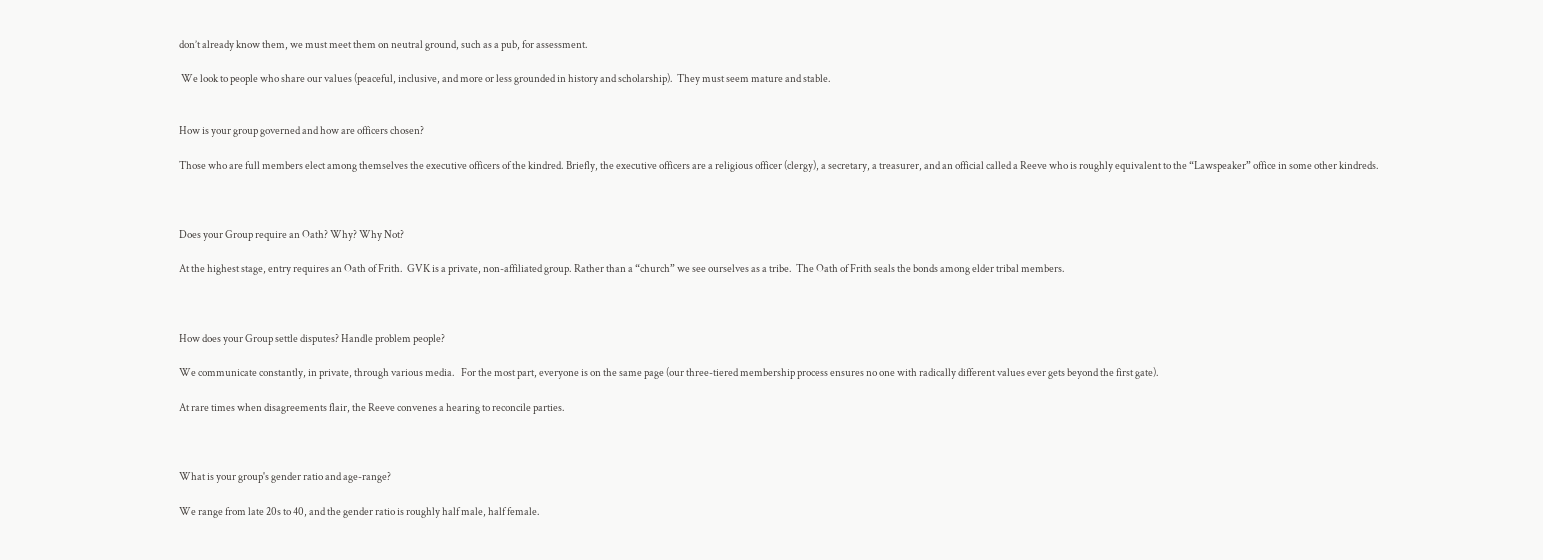don’t already know them, we must meet them on neutral ground, such as a pub, for assessment.

 We look to people who share our values (peaceful, inclusive, and more or less grounded in history and scholarship).  They must seem mature and stable.


How is your group governed and how are officers chosen?

Those who are full members elect among themselves the executive officers of the kindred. Briefly, the executive officers are a religious officer (clergy), a secretary, a treasurer, and an official called a Reeve who is roughly equivalent to the “Lawspeaker” office in some other kindreds.



Does your Group require an Oath? Why? Why Not?

At the highest stage, entry requires an Oath of Frith.  GVK is a private, non-affiliated group. Rather than a “church” we see ourselves as a tribe.  The Oath of Frith seals the bonds among elder tribal members.



How does your Group settle disputes? Handle problem people?

We communicate constantly, in private, through various media.   For the most part, everyone is on the same page (our three-tiered membership process ensures no one with radically different values ever gets beyond the first gate).

At rare times when disagreements flair, the Reeve convenes a hearing to reconcile parties.



What is your group's gender ratio and age-range?

We range from late 20s to 40, and the gender ratio is roughly half male, half female.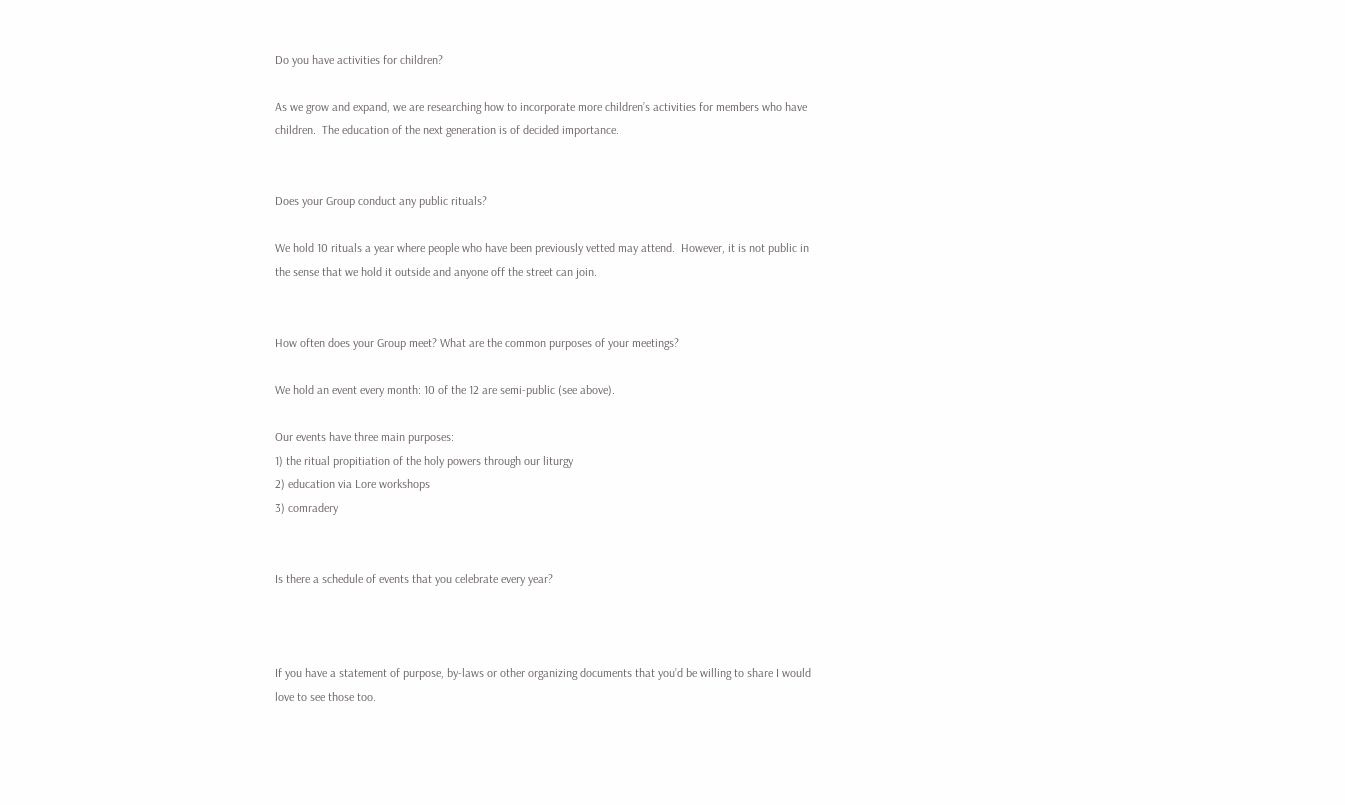Do you have activities for children?

As we grow and expand, we are researching how to incorporate more children’s activities for members who have children.  The education of the next generation is of decided importance.


Does your Group conduct any public rituals?

We hold 10 rituals a year where people who have been previously vetted may attend.  However, it is not public in the sense that we hold it outside and anyone off the street can join.


How often does your Group meet? What are the common purposes of your meetings?

We hold an event every month: 10 of the 12 are semi-public (see above).

Our events have three main purposes:
1) the ritual propitiation of the holy powers through our liturgy
2) education via Lore workshops
3) comradery


Is there a schedule of events that you celebrate every year?



If you have a statement of purpose, by-laws or other organizing documents that you’d be willing to share I would love to see those too.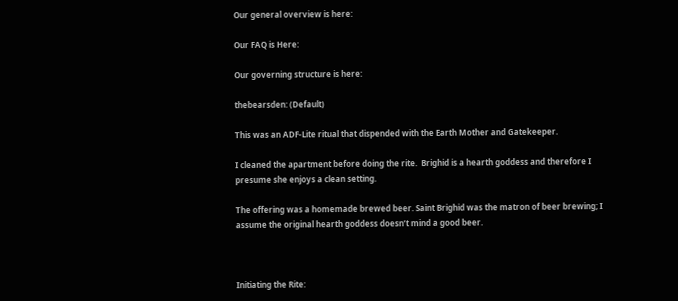Our general overview is here:

Our FAQ is Here:

Our governing structure is here:

thebearsden: (Default)

This was an ADF-Lite ritual that dispended with the Earth Mother and Gatekeeper.

I cleaned the apartment before doing the rite.  Brighid is a hearth goddess and therefore I presume she enjoys a clean setting.

The offering was a homemade brewed beer. Saint Brighid was the matron of beer brewing; I assume the original hearth goddess doesn’t mind a good beer.



Initiating the Rite: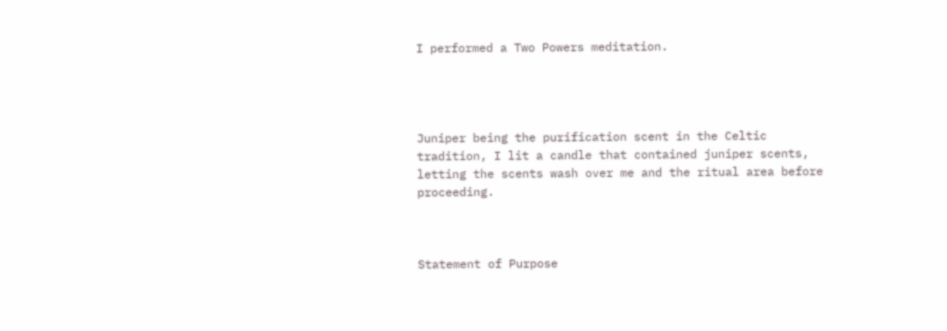I performed a Two Powers meditation.




Juniper being the purification scent in the Celtic tradition, I lit a candle that contained juniper scents, letting the scents wash over me and the ritual area before proceeding.



Statement of Purpose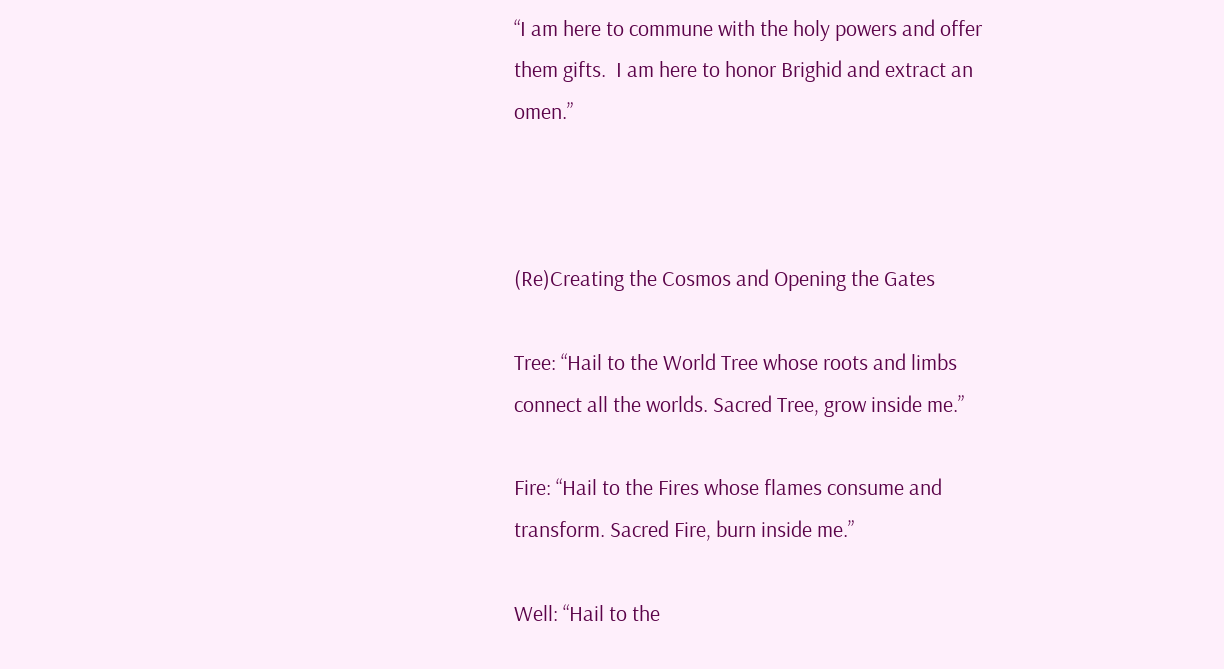“I am here to commune with the holy powers and offer them gifts.  I am here to honor Brighid and extract an omen.”



(Re)Creating the Cosmos and Opening the Gates

Tree: “Hail to the World Tree whose roots and limbs connect all the worlds. Sacred Tree, grow inside me.”

Fire: “Hail to the Fires whose flames consume and transform. Sacred Fire, burn inside me.”

Well: “Hail to the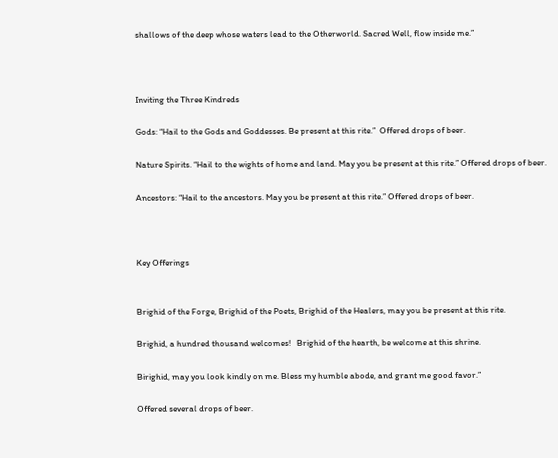shallows of the deep whose waters lead to the Otherworld. Sacred Well, flow inside me.”



Inviting the Three Kindreds

Gods: “Hail to the Gods and Goddesses. Be present at this rite.”  Offered drops of beer.

Nature Spirits. “Hail to the wights of home and land. May you be present at this rite.” Offered drops of beer.

Ancestors: “Hail to the ancestors. May you be present at this rite.” Offered drops of beer.



Key Offerings


Brighid of the Forge, Brighid of the Poets, Brighid of the Healers, may you be present at this rite.

Brighid, a hundred thousand welcomes!   Brighid of the hearth, be welcome at this shrine.

Birighid, may you look kindly on me. Bless my humble abode, and grant me good favor.”

Offered several drops of beer.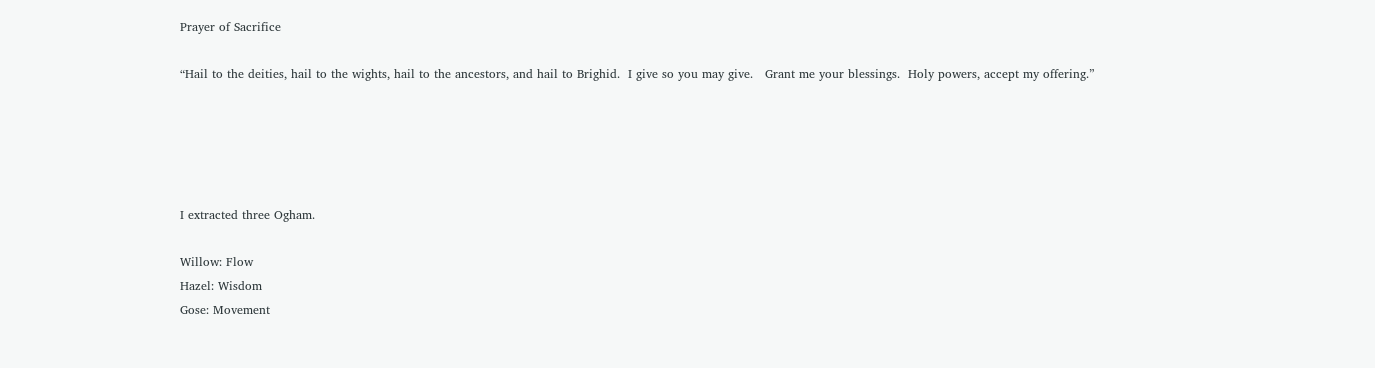Prayer of Sacrifice

“Hail to the deities, hail to the wights, hail to the ancestors, and hail to Brighid.  I give so you may give.   Grant me your blessings.  Holy powers, accept my offering.”





I extracted three Ogham.

Willow: Flow
Hazel: Wisdom
Gose: Movement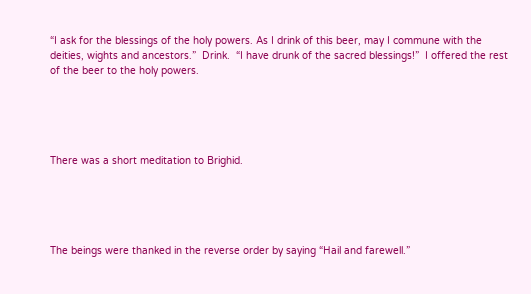“I ask for the blessings of the holy powers. As I drink of this beer, may I commune with the deities, wights and ancestors.”  Drink.  “I have drunk of the sacred blessings!”  I offered the rest of the beer to the holy powers.





There was a short meditation to Brighid.





The beings were thanked in the reverse order by saying “Hail and farewell.”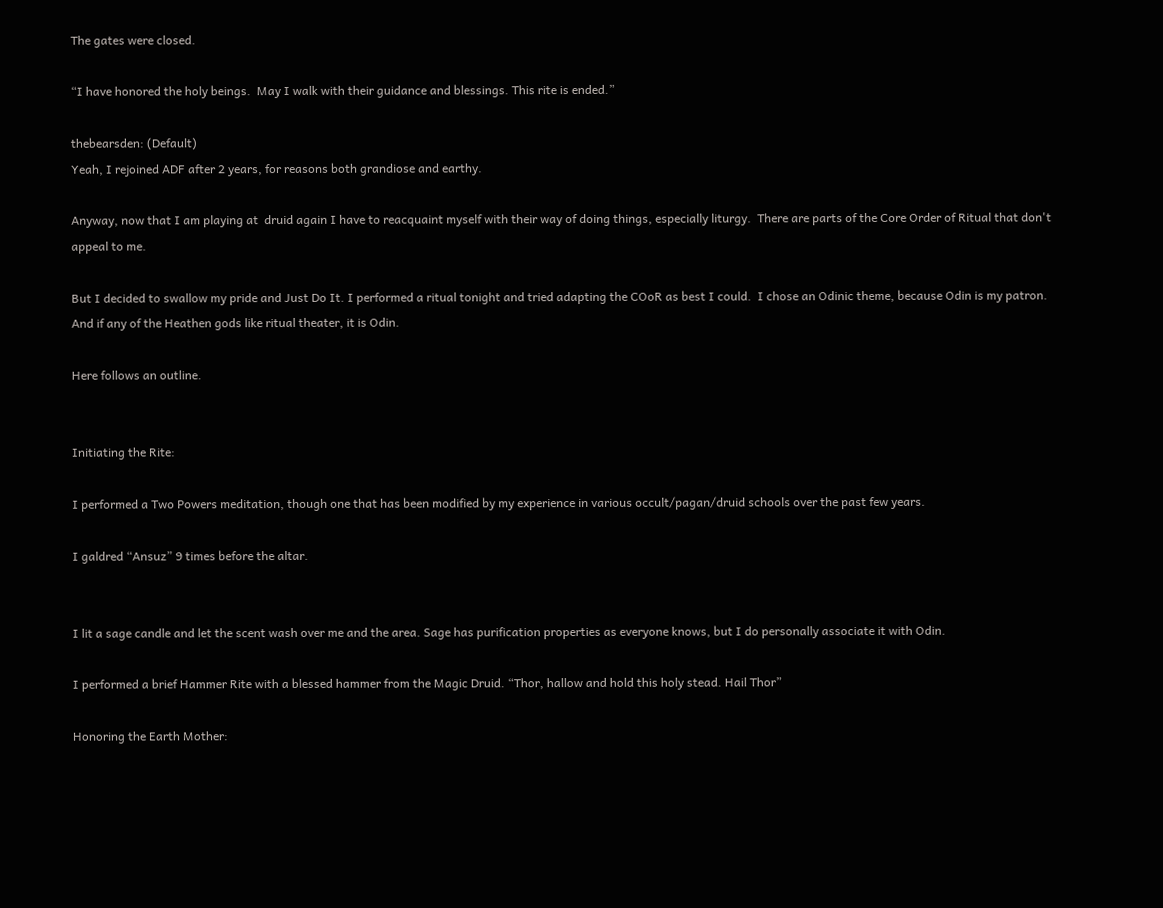The gates were closed.

“I have honored the holy beings.  May I walk with their guidance and blessings. This rite is ended.”

thebearsden: (Default)
Yeah, I rejoined ADF after 2 years, for reasons both grandiose and earthy.

Anyway, now that I am playing at  druid again I have to reacquaint myself with their way of doing things, especially liturgy.  There are parts of the Core Order of Ritual that don't appeal to me.

But I decided to swallow my pride and Just Do It. I performed a ritual tonight and tried adapting the COoR as best I could.  I chose an Odinic theme, because Odin is my patron.  And if any of the Heathen gods like ritual theater, it is Odin.

Here follows an outline.


Initiating the Rite:

I performed a Two Powers meditation, though one that has been modified by my experience in various occult/pagan/druid schools over the past few years.

I galdred “Ansuz” 9 times before the altar.


I lit a sage candle and let the scent wash over me and the area. Sage has purification properties as everyone knows, but I do personally associate it with Odin.

I performed a brief Hammer Rite with a blessed hammer from the Magic Druid. “Thor, hallow and hold this holy stead. Hail Thor”

Honoring the Earth Mother: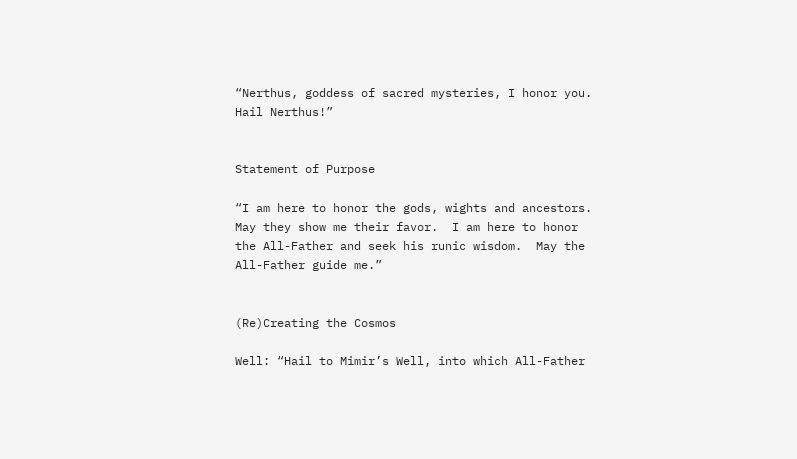“Nerthus, goddess of sacred mysteries, I honor you.  Hail Nerthus!”


Statement of Purpose

“I am here to honor the gods, wights and ancestors.  May they show me their favor.  I am here to honor the All-Father and seek his runic wisdom.  May the All-Father guide me.”


(Re)Creating the Cosmos

Well: “Hail to Mimir’s Well, into which All-Father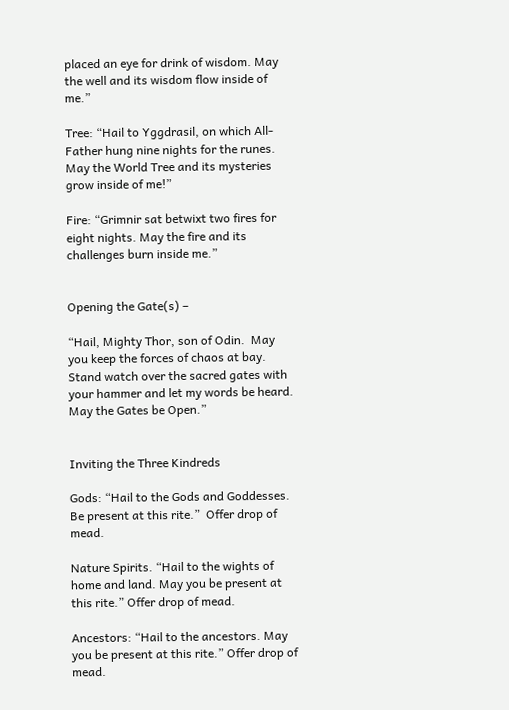placed an eye for drink of wisdom. May the well and its wisdom flow inside of me.”

Tree: “Hail to Yggdrasil, on which All-Father hung nine nights for the runes.  May the World Tree and its mysteries grow inside of me!”

Fire: “Grimnir sat betwixt two fires for eight nights. May the fire and its challenges burn inside me.”


Opening the Gate(s) –

“Hail, Mighty Thor, son of Odin.  May you keep the forces of chaos at bay. Stand watch over the sacred gates with your hammer and let my words be heard. May the Gates be Open.”


Inviting the Three Kindreds

Gods: “Hail to the Gods and Goddesses. Be present at this rite.”  Offer drop of mead.

Nature Spirits. “Hail to the wights of home and land. May you be present at this rite.” Offer drop of mead.

Ancestors: “Hail to the ancestors. May you be present at this rite.” Offer drop of mead.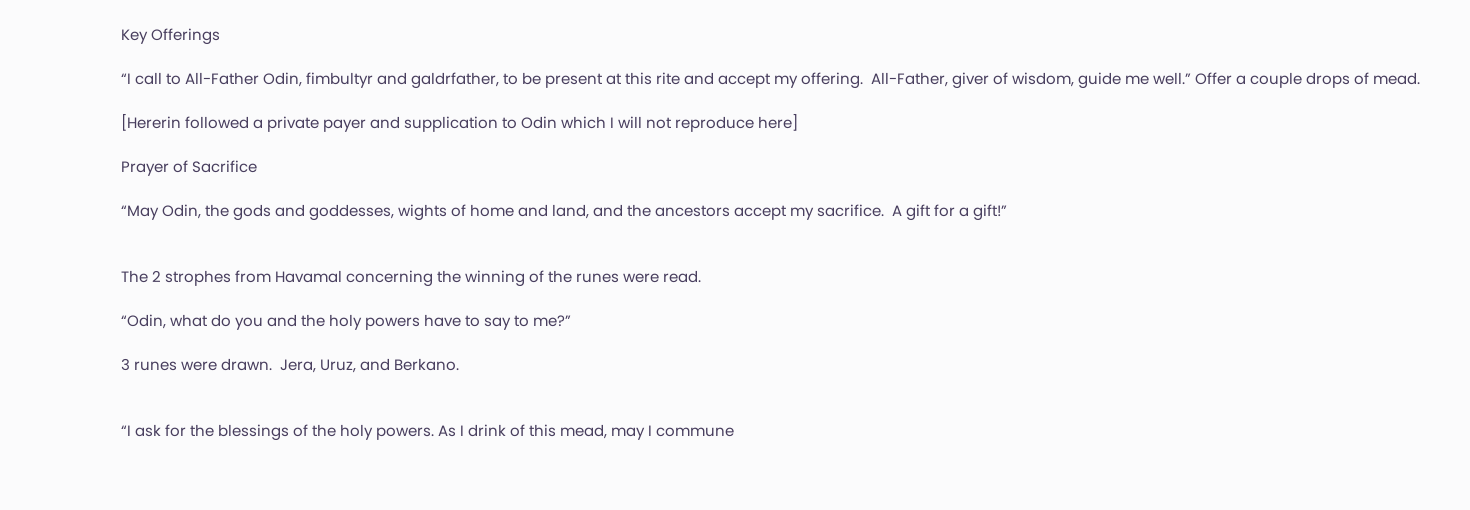Key Offerings

“I call to All-Father Odin, fimbultyr and galdrfather, to be present at this rite and accept my offering.  All-Father, giver of wisdom, guide me well.” Offer a couple drops of mead.

[Hererin followed a private payer and supplication to Odin which I will not reproduce here]

Prayer of Sacrifice

“May Odin, the gods and goddesses, wights of home and land, and the ancestors accept my sacrifice.  A gift for a gift!”


The 2 strophes from Havamal concerning the winning of the runes were read.

“Odin, what do you and the holy powers have to say to me?”

3 runes were drawn.  Jera, Uruz, and Berkano.


“I ask for the blessings of the holy powers. As I drink of this mead, may I commune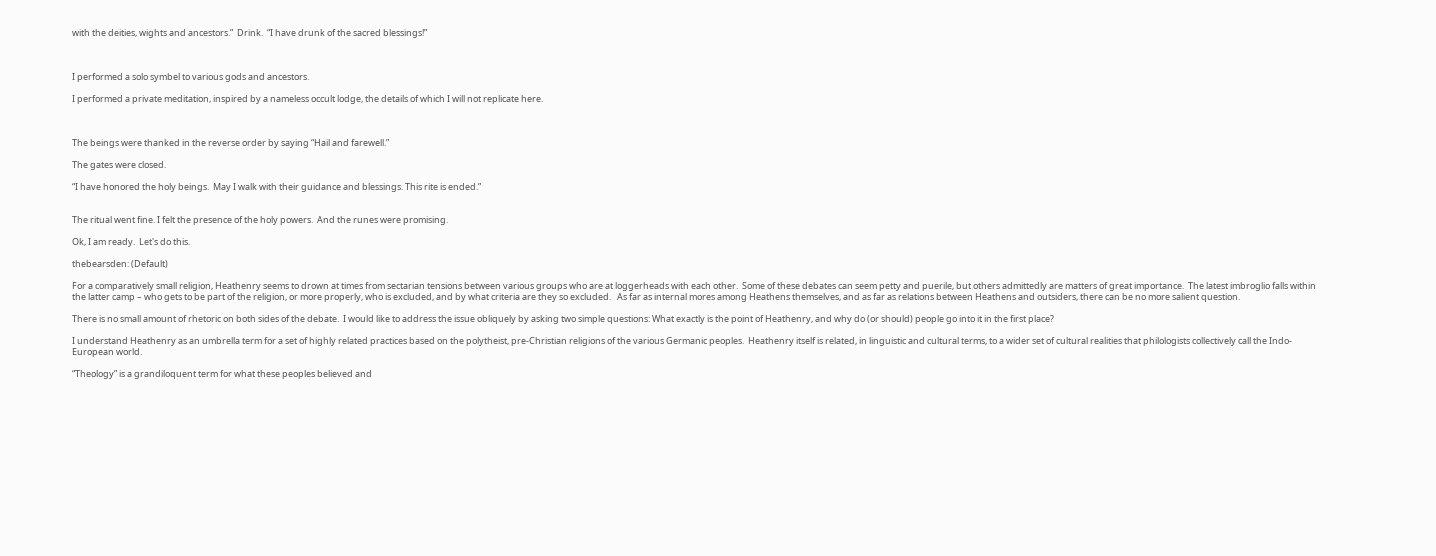with the deities, wights and ancestors.”  Drink.  “I have drunk of the sacred blessings!”



I performed a solo symbel to various gods and ancestors.

I performed a private meditation, inspired by a nameless occult lodge, the details of which I will not replicate here.



The beings were thanked in the reverse order by saying “Hail and farewell.”

The gates were closed.

“I have honored the holy beings.  May I walk with their guidance and blessings. This rite is ended.”


The ritual went fine. I felt the presence of the holy powers.  And the runes were promising.

Ok, I am ready.  Let's do this.

thebearsden: (Default)

For a comparatively small religion, Heathenry seems to drown at times from sectarian tensions between various groups who are at loggerheads with each other.  Some of these debates can seem petty and puerile, but others admittedly are matters of great importance.  The latest imbroglio falls within the latter camp – who gets to be part of the religion, or more properly, who is excluded, and by what criteria are they so excluded.   As far as internal mores among Heathens themselves, and as far as relations between Heathens and outsiders, there can be no more salient question.

There is no small amount of rhetoric on both sides of the debate.  I would like to address the issue obliquely by asking two simple questions: What exactly is the point of Heathenry, and why do (or should) people go into it in the first place?

I understand Heathenry as an umbrella term for a set of highly related practices based on the polytheist, pre-Christian religions of the various Germanic peoples.  Heathenry itself is related, in linguistic and cultural terms, to a wider set of cultural realities that philologists collectively call the Indo-European world.

“Theology” is a grandiloquent term for what these peoples believed and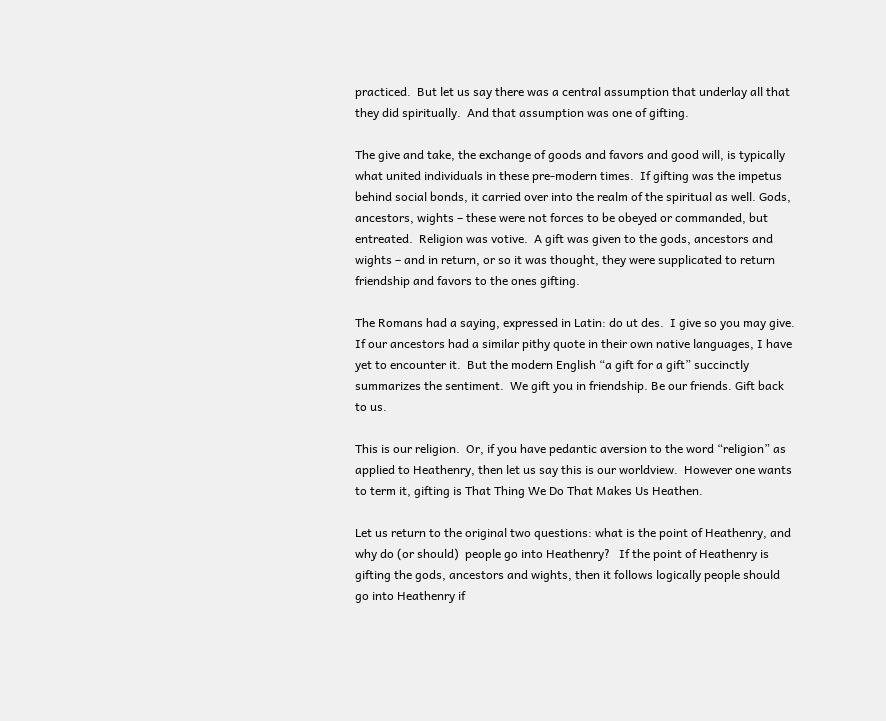practiced.  But let us say there was a central assumption that underlay all that they did spiritually.  And that assumption was one of gifting.

The give and take, the exchange of goods and favors and good will, is typically what united individuals in these pre-modern times.  If gifting was the impetus behind social bonds, it carried over into the realm of the spiritual as well. Gods, ancestors, wights – these were not forces to be obeyed or commanded, but entreated.  Religion was votive.  A gift was given to the gods, ancestors and wights – and in return, or so it was thought, they were supplicated to return friendship and favors to the ones gifting.

The Romans had a saying, expressed in Latin: do ut des.  I give so you may give.  If our ancestors had a similar pithy quote in their own native languages, I have yet to encounter it.  But the modern English “a gift for a gift” succinctly summarizes the sentiment.  We gift you in friendship. Be our friends. Gift back to us.

This is our religion.  Or, if you have pedantic aversion to the word “religion” as applied to Heathenry, then let us say this is our worldview.  However one wants to term it, gifting is That Thing We Do That Makes Us Heathen.

Let us return to the original two questions: what is the point of Heathenry, and why do (or should)  people go into Heathenry?   If the point of Heathenry is gifting the gods, ancestors and wights, then it follows logically people should go into Heathenry if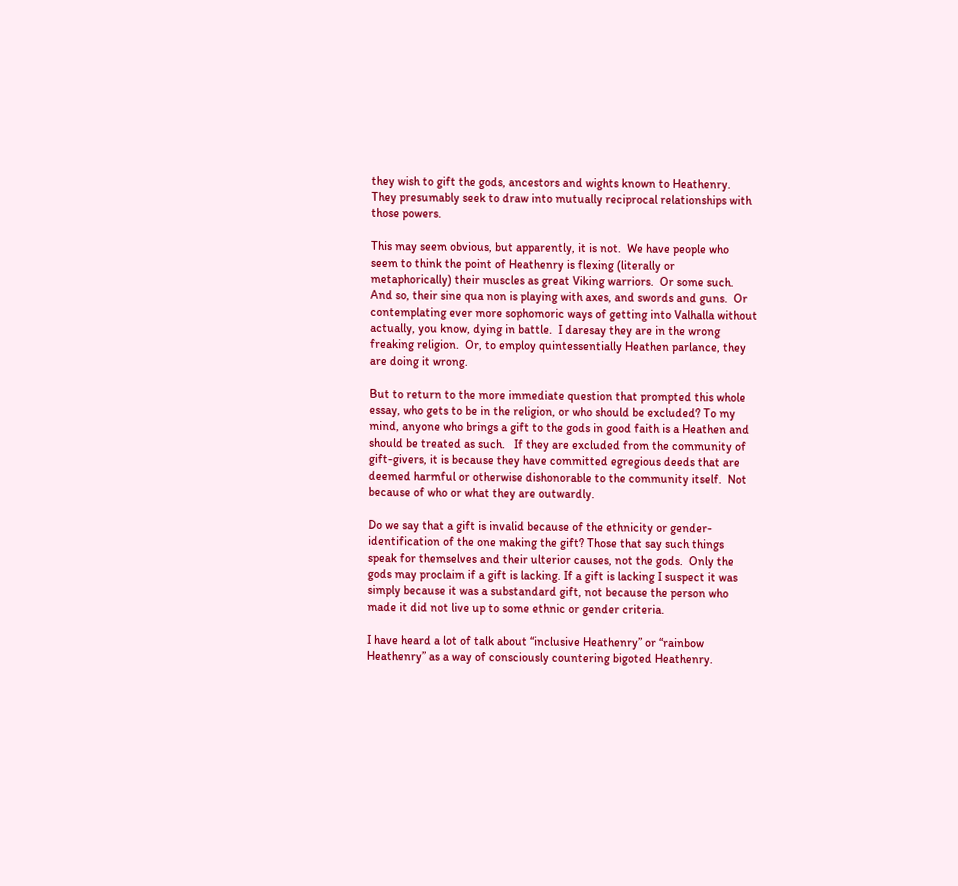they wish to gift the gods, ancestors and wights known to Heathenry.  They presumably seek to draw into mutually reciprocal relationships with those powers.

This may seem obvious, but apparently, it is not.  We have people who seem to think the point of Heathenry is flexing (literally or metaphorically) their muscles as great Viking warriors.  Or some such.   And so, their sine qua non is playing with axes, and swords and guns.  Or contemplating ever more sophomoric ways of getting into Valhalla without actually, you know, dying in battle.  I daresay they are in the wrong freaking religion.  Or, to employ quintessentially Heathen parlance, they are doing it wrong.

But to return to the more immediate question that prompted this whole essay, who gets to be in the religion, or who should be excluded? To my mind, anyone who brings a gift to the gods in good faith is a Heathen and should be treated as such.   If they are excluded from the community of gift-givers, it is because they have committed egregious deeds that are deemed harmful or otherwise dishonorable to the community itself.  Not because of who or what they are outwardly.

Do we say that a gift is invalid because of the ethnicity or gender-identification of the one making the gift? Those that say such things speak for themselves and their ulterior causes, not the gods.  Only the gods may proclaim if a gift is lacking. If a gift is lacking I suspect it was simply because it was a substandard gift, not because the person who made it did not live up to some ethnic or gender criteria.

I have heard a lot of talk about “inclusive Heathenry” or “rainbow Heathenry” as a way of consciously countering bigoted Heathenry.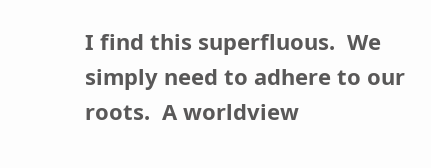I find this superfluous.  We simply need to adhere to our roots.  A worldview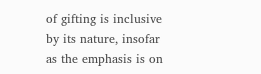of gifting is inclusive by its nature, insofar as the emphasis is on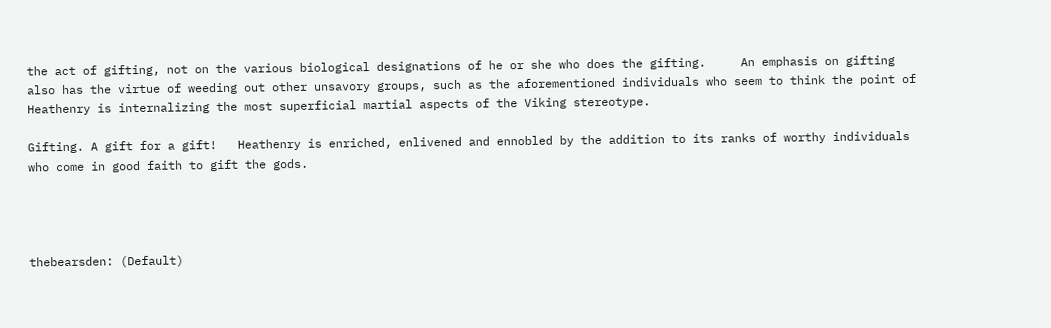the act of gifting, not on the various biological designations of he or she who does the gifting.     An emphasis on gifting also has the virtue of weeding out other unsavory groups, such as the aforementioned individuals who seem to think the point of Heathenry is internalizing the most superficial martial aspects of the Viking stereotype.

Gifting. A gift for a gift!   Heathenry is enriched, enlivened and ennobled by the addition to its ranks of worthy individuals who come in good faith to gift the gods.




thebearsden: (Default)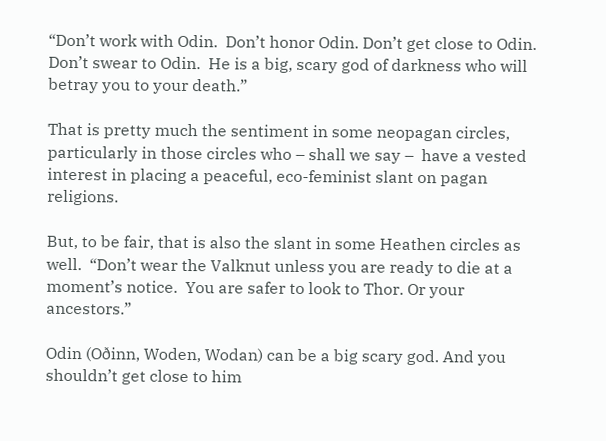“Don’t work with Odin.  Don’t honor Odin. Don’t get close to Odin.  Don’t swear to Odin.  He is a big, scary god of darkness who will betray you to your death.”

That is pretty much the sentiment in some neopagan circles, particularly in those circles who – shall we say –  have a vested interest in placing a peaceful, eco-feminist slant on pagan religions.

But, to be fair, that is also the slant in some Heathen circles as well.  “Don’t wear the Valknut unless you are ready to die at a moment’s notice.  You are safer to look to Thor. Or your ancestors.”

Odin (Oðinn, Woden, Wodan) can be a big scary god. And you shouldn’t get close to him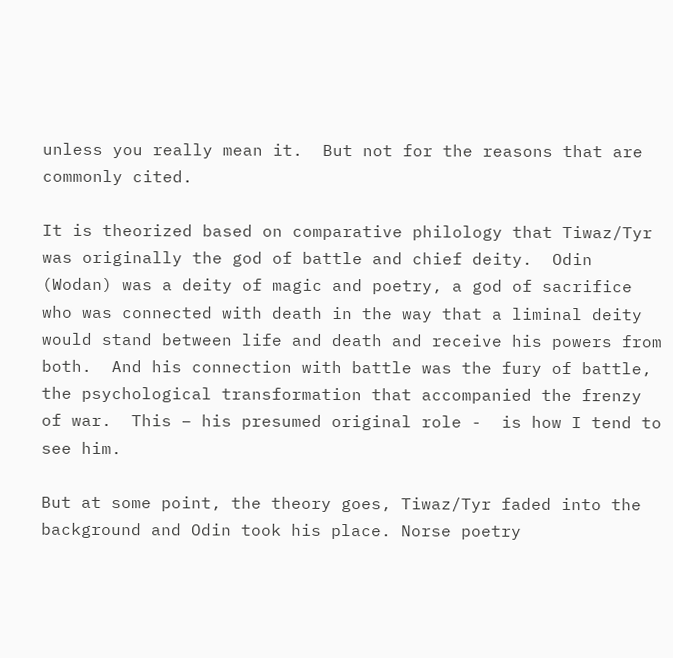unless you really mean it.  But not for the reasons that are commonly cited.

It is theorized based on comparative philology that Tiwaz/Tyr was originally the god of battle and chief deity.  Odin (Wodan) was a deity of magic and poetry, a god of sacrifice who was connected with death in the way that a liminal deity would stand between life and death and receive his powers from both.  And his connection with battle was the fury of battle, the psychological transformation that accompanied the frenzy of war.  This – his presumed original role -  is how I tend to see him.

But at some point, the theory goes, Tiwaz/Tyr faded into the background and Odin took his place. Norse poetry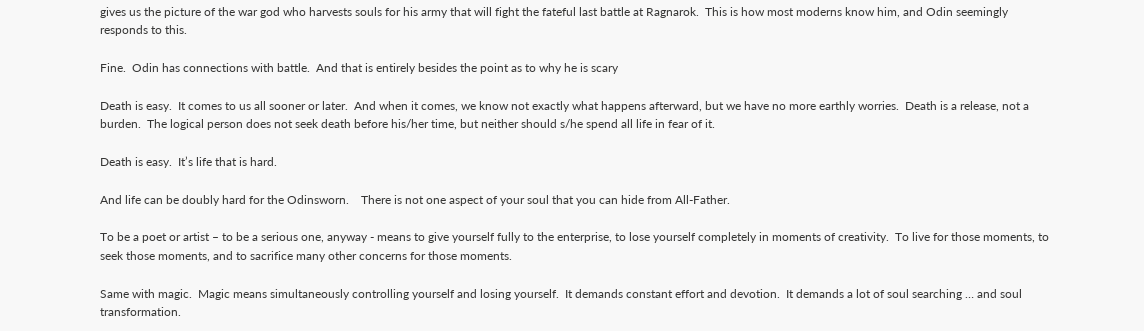gives us the picture of the war god who harvests souls for his army that will fight the fateful last battle at Ragnarok.  This is how most moderns know him, and Odin seemingly responds to this.

Fine.  Odin has connections with battle.  And that is entirely besides the point as to why he is scary

Death is easy.  It comes to us all sooner or later.  And when it comes, we know not exactly what happens afterward, but we have no more earthly worries.  Death is a release, not a burden.  The logical person does not seek death before his/her time, but neither should s/he spend all life in fear of it.

Death is easy.  It’s life that is hard.

And life can be doubly hard for the Odinsworn.    There is not one aspect of your soul that you can hide from All-Father.

To be a poet or artist – to be a serious one, anyway - means to give yourself fully to the enterprise, to lose yourself completely in moments of creativity.  To live for those moments, to seek those moments, and to sacrifice many other concerns for those moments.

Same with magic.  Magic means simultaneously controlling yourself and losing yourself.  It demands constant effort and devotion.  It demands a lot of soul searching … and soul transformation.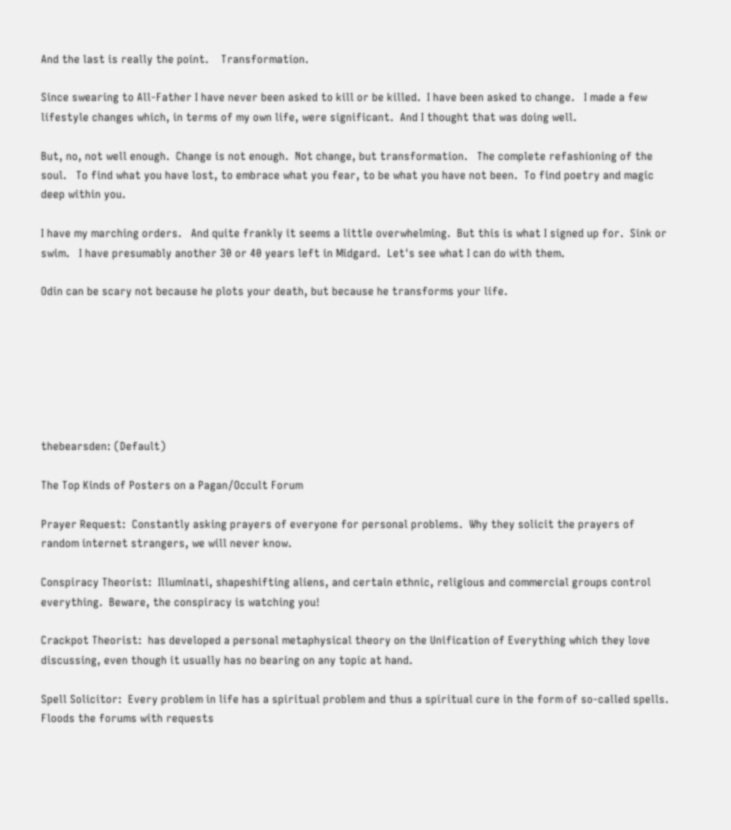And the last is really the point.    Transformation.

Since swearing to All-Father I have never been asked to kill or be killed.  I have been asked to change.   I made a few lifestyle changes which, in terms of my own life, were significant.  And I thought that was doing well.

But, no, not well enough.  Change is not enough.  Not change, but transformation.   The complete refashioning of the soul.   To find what you have lost, to embrace what you fear, to be what you have not been.  To find poetry and magic deep within you.

I have my marching orders.   And quite frankly it seems a little overwhelming.  But this is what I signed up for.  Sink or swim.   I have presumably another 30 or 40 years left in Midgard.  Let's see what I can do with them.

Odin can be scary not because he plots your death, but because he transforms your life.







thebearsden: (Default)

The Top Kinds of Posters on a Pagan/Occult Forum

Prayer Request:  Constantly asking prayers of everyone for personal problems.  Why they solicit the prayers of random internet strangers, we will never know.

Conspiracy Theorist:  Illuminati, shapeshifting aliens, and certain ethnic, religious and commercial groups control everything.  Beware, the conspiracy is watching you!

Crackpot Theorist:  has developed a personal metaphysical theory on the Unification of Everything which they love discussing, even though it usually has no bearing on any topic at hand.

Spell Solicitor:  Every problem in life has a spiritual problem and thus a spiritual cure in the form of so-called spells. Floods the forums with requests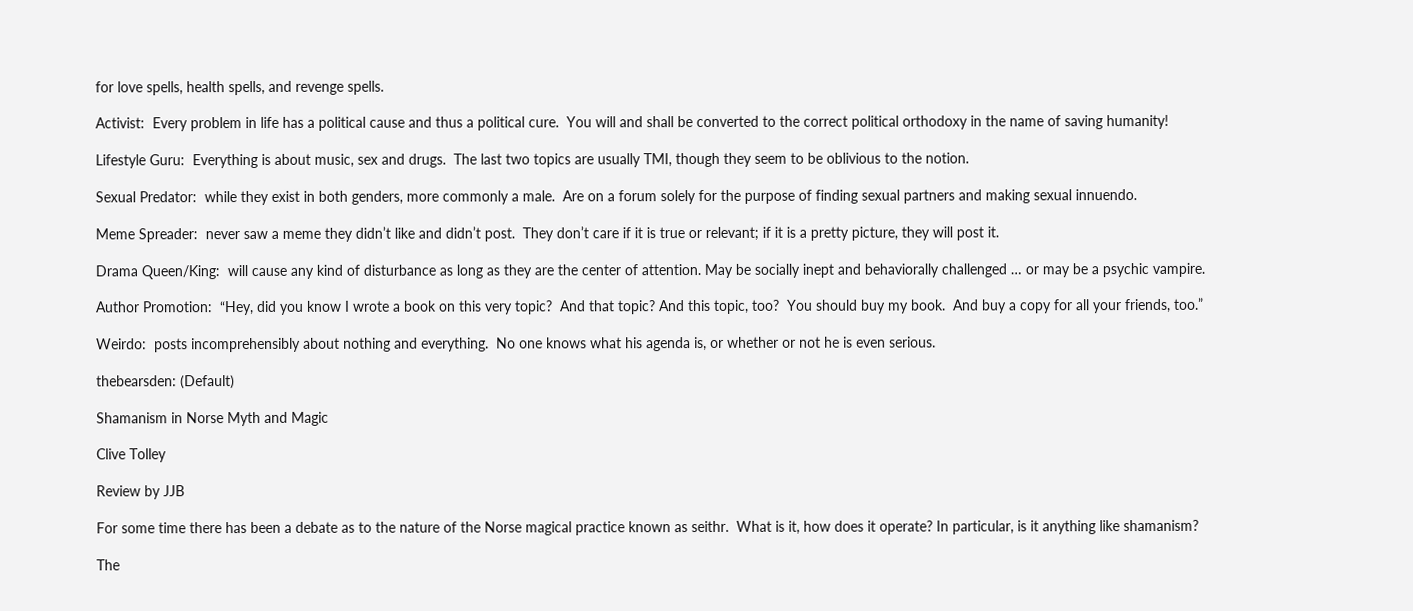for love spells, health spells, and revenge spells.

Activist:  Every problem in life has a political cause and thus a political cure.  You will and shall be converted to the correct political orthodoxy in the name of saving humanity!

Lifestyle Guru:  Everything is about music, sex and drugs.  The last two topics are usually TMI, though they seem to be oblivious to the notion.

Sexual Predator:  while they exist in both genders, more commonly a male.  Are on a forum solely for the purpose of finding sexual partners and making sexual innuendo.

Meme Spreader:  never saw a meme they didn’t like and didn’t post.  They don’t care if it is true or relevant; if it is a pretty picture, they will post it.

Drama Queen/King:  will cause any kind of disturbance as long as they are the center of attention. May be socially inept and behaviorally challenged … or may be a psychic vampire.

Author Promotion:  “Hey, did you know I wrote a book on this very topic?  And that topic? And this topic, too?  You should buy my book.  And buy a copy for all your friends, too.”

Weirdo:  posts incomprehensibly about nothing and everything.  No one knows what his agenda is, or whether or not he is even serious.

thebearsden: (Default)

Shamanism in Norse Myth and Magic

Clive Tolley

Review by JJB

For some time there has been a debate as to the nature of the Norse magical practice known as seithr.  What is it, how does it operate? In particular, is it anything like shamanism?

The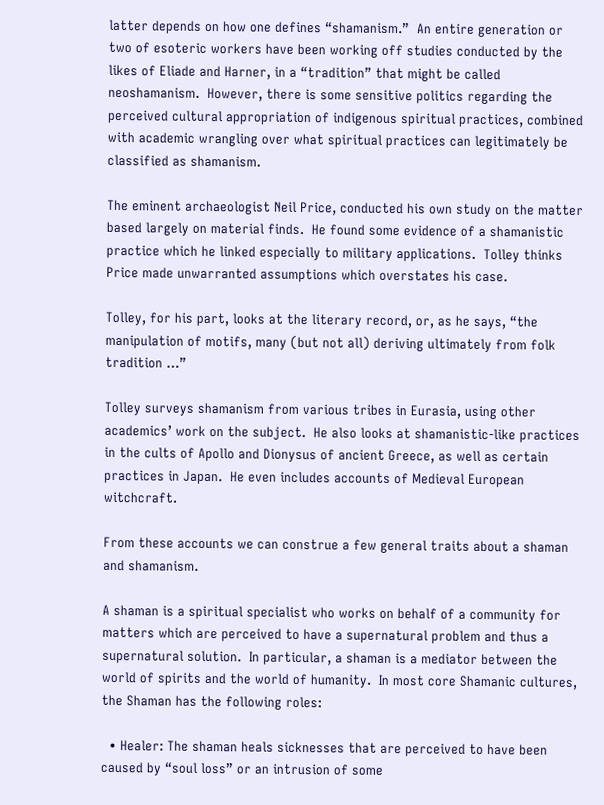latter depends on how one defines “shamanism.”  An entire generation or two of esoteric workers have been working off studies conducted by the likes of Eliade and Harner, in a “tradition” that might be called neoshamanism.  However, there is some sensitive politics regarding the perceived cultural appropriation of indigenous spiritual practices, combined with academic wrangling over what spiritual practices can legitimately be classified as shamanism.

The eminent archaeologist Neil Price, conducted his own study on the matter based largely on material finds.  He found some evidence of a shamanistic practice which he linked especially to military applications.  Tolley thinks Price made unwarranted assumptions which overstates his case.

Tolley, for his part, looks at the literary record, or, as he says, “the manipulation of motifs, many (but not all) deriving ultimately from folk tradition …”

Tolley surveys shamanism from various tribes in Eurasia, using other academics’ work on the subject.  He also looks at shamanistic-like practices in the cults of Apollo and Dionysus of ancient Greece, as well as certain practices in Japan.  He even includes accounts of Medieval European witchcraft.

From these accounts we can construe a few general traits about a shaman and shamanism.

A shaman is a spiritual specialist who works on behalf of a community for matters which are perceived to have a supernatural problem and thus a supernatural solution.  In particular, a shaman is a mediator between the world of spirits and the world of humanity.  In most core Shamanic cultures, the Shaman has the following roles:

  • Healer: The shaman heals sicknesses that are perceived to have been caused by “soul loss” or an intrusion of some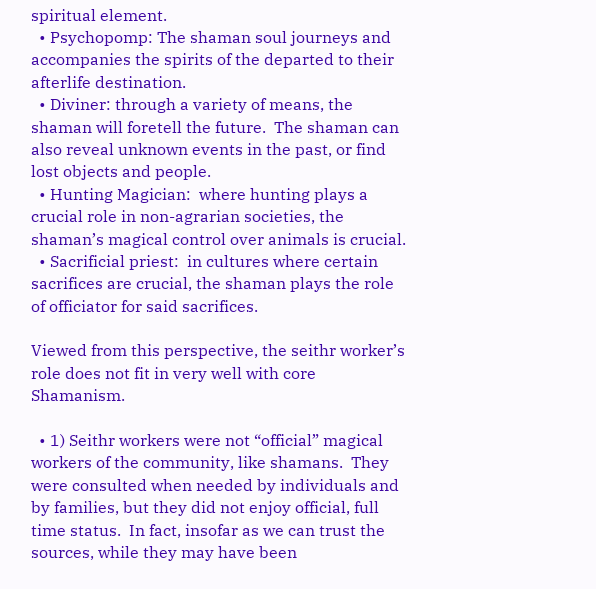spiritual element.
  • Psychopomp: The shaman soul journeys and accompanies the spirits of the departed to their afterlife destination.
  • Diviner: through a variety of means, the shaman will foretell the future.  The shaman can also reveal unknown events in the past, or find lost objects and people.
  • Hunting Magician:  where hunting plays a crucial role in non-agrarian societies, the shaman’s magical control over animals is crucial.
  • Sacrificial priest:  in cultures where certain sacrifices are crucial, the shaman plays the role of officiator for said sacrifices.

Viewed from this perspective, the seithr worker’s role does not fit in very well with core Shamanism.

  • 1) Seithr workers were not “official” magical workers of the community, like shamans.  They were consulted when needed by individuals and by families, but they did not enjoy official, full time status.  In fact, insofar as we can trust the sources, while they may have been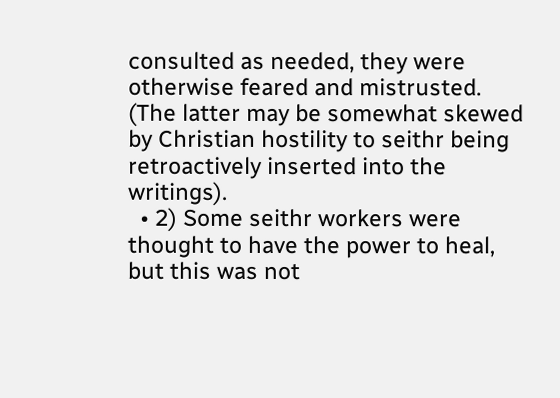consulted as needed, they were otherwise feared and mistrusted.    (The latter may be somewhat skewed by Christian hostility to seithr being retroactively inserted into the writings).
  • 2) Some seithr workers were thought to have the power to heal, but this was not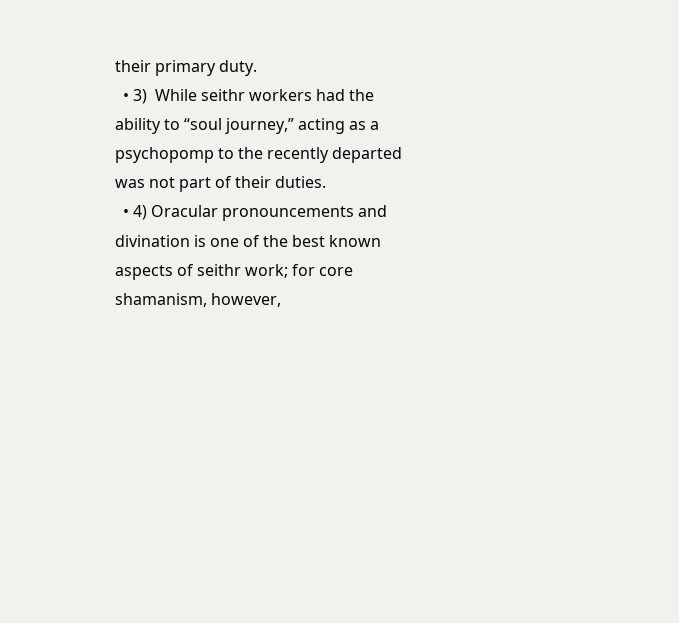their primary duty.
  • 3)  While seithr workers had the ability to “soul journey,” acting as a psychopomp to the recently departed was not part of their duties.
  • 4) Oracular pronouncements and divination is one of the best known aspects of seithr work; for core shamanism, however,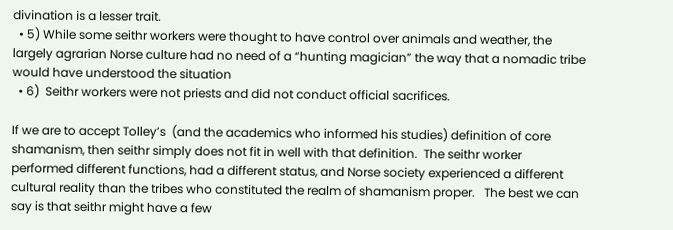divination is a lesser trait.
  • 5) While some seithr workers were thought to have control over animals and weather, the largely agrarian Norse culture had no need of a “hunting magician” the way that a nomadic tribe would have understood the situation
  • 6)  Seithr workers were not priests and did not conduct official sacrifices.

If we are to accept Tolley’s  (and the academics who informed his studies) definition of core shamanism, then seithr simply does not fit in well with that definition.  The seithr worker performed different functions, had a different status, and Norse society experienced a different cultural reality than the tribes who constituted the realm of shamanism proper.   The best we can say is that seithr might have a few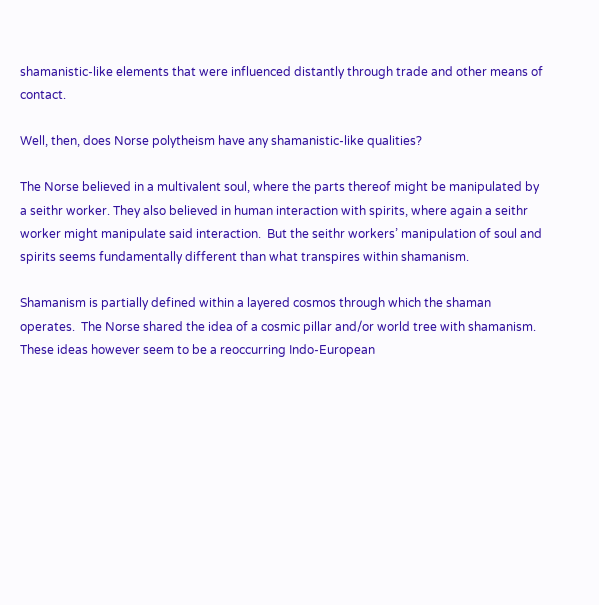shamanistic-like elements that were influenced distantly through trade and other means of contact.

Well, then, does Norse polytheism have any shamanistic-like qualities?

The Norse believed in a multivalent soul, where the parts thereof might be manipulated by a seithr worker. They also believed in human interaction with spirits, where again a seithr worker might manipulate said interaction.  But the seithr workers’ manipulation of soul and spirits seems fundamentally different than what transpires within shamanism.

Shamanism is partially defined within a layered cosmos through which the shaman operates.  The Norse shared the idea of a cosmic pillar and/or world tree with shamanism. These ideas however seem to be a reoccurring Indo-European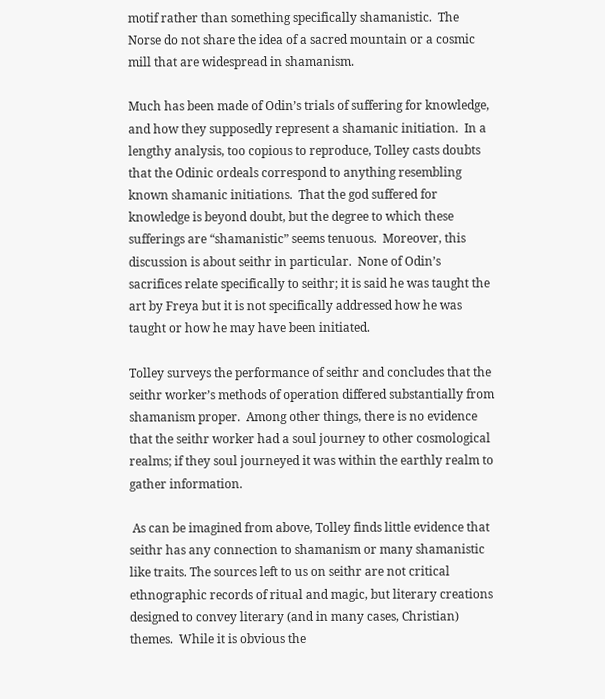motif rather than something specifically shamanistic.  The Norse do not share the idea of a sacred mountain or a cosmic mill that are widespread in shamanism.

Much has been made of Odin’s trials of suffering for knowledge, and how they supposedly represent a shamanic initiation.  In a lengthy analysis, too copious to reproduce, Tolley casts doubts that the Odinic ordeals correspond to anything resembling known shamanic initiations.  That the god suffered for knowledge is beyond doubt, but the degree to which these sufferings are “shamanistic” seems tenuous.  Moreover, this discussion is about seithr in particular.  None of Odin’s sacrifices relate specifically to seithr; it is said he was taught the art by Freya but it is not specifically addressed how he was taught or how he may have been initiated.

Tolley surveys the performance of seithr and concludes that the seithr worker’s methods of operation differed substantially from shamanism proper.  Among other things, there is no evidence that the seithr worker had a soul journey to other cosmological realms; if they soul journeyed it was within the earthly realm to gather information.

 As can be imagined from above, Tolley finds little evidence that seithr has any connection to shamanism or many shamanistic like traits. The sources left to us on seithr are not critical ethnographic records of ritual and magic, but literary creations designed to convey literary (and in many cases, Christian) themes.  While it is obvious the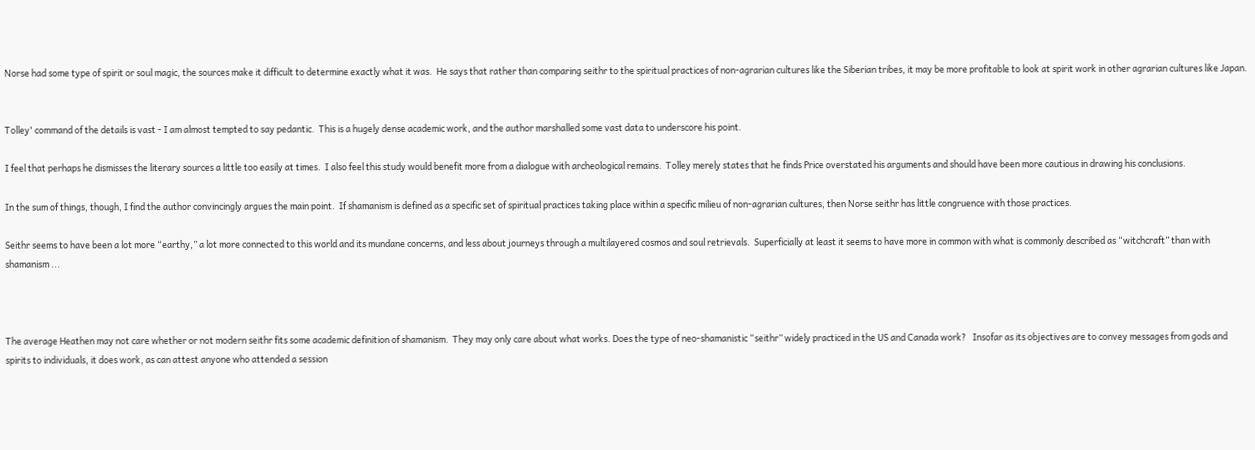Norse had some type of spirit or soul magic, the sources make it difficult to determine exactly what it was.  He says that rather than comparing seithr to the spiritual practices of non-agrarian cultures like the Siberian tribes, it may be more profitable to look at spirit work in other agrarian cultures like Japan.


Tolley' command of the details is vast - I am almost tempted to say pedantic.  This is a hugely dense academic work, and the author marshalled some vast data to underscore his point.

I feel that perhaps he dismisses the literary sources a little too easily at times.  I also feel this study would benefit more from a dialogue with archeological remains.  Tolley merely states that he finds Price overstated his arguments and should have been more cautious in drawing his conclusions.

In the sum of things, though, I find the author convincingly argues the main point.  If shamanism is defined as a specific set of spiritual practices taking place within a specific milieu of non-agrarian cultures, then Norse seithr has little congruence with those practices.

Seithr seems to have been a lot more “earthy,” a lot more connected to this world and its mundane concerns, and less about journeys through a multilayered cosmos and soul retrievals.  Superficially at least it seems to have more in common with what is commonly described as “witchcraft” than with shamanism ...



The average Heathen may not care whether or not modern seithr fits some academic definition of shamanism.  They may only care about what works. Does the type of neo-shamanistic “seithr” widely practiced in the US and Canada work?   Insofar as its objectives are to convey messages from gods and spirits to individuals, it does work, as can attest anyone who attended a session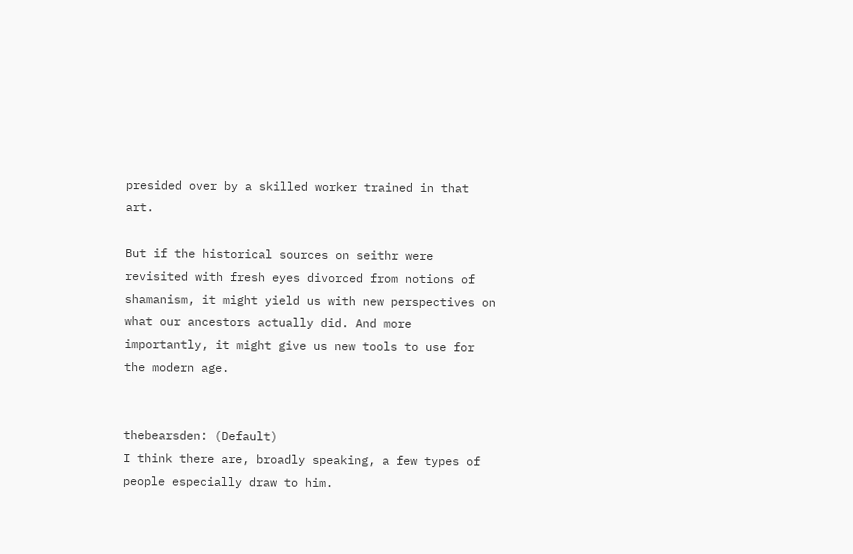presided over by a skilled worker trained in that art.

But if the historical sources on seithr were revisited with fresh eyes divorced from notions of shamanism, it might yield us with new perspectives on what our ancestors actually did. And more importantly, it might give us new tools to use for the modern age.


thebearsden: (Default)
I think there are, broadly speaking, a few types of people especially draw to him.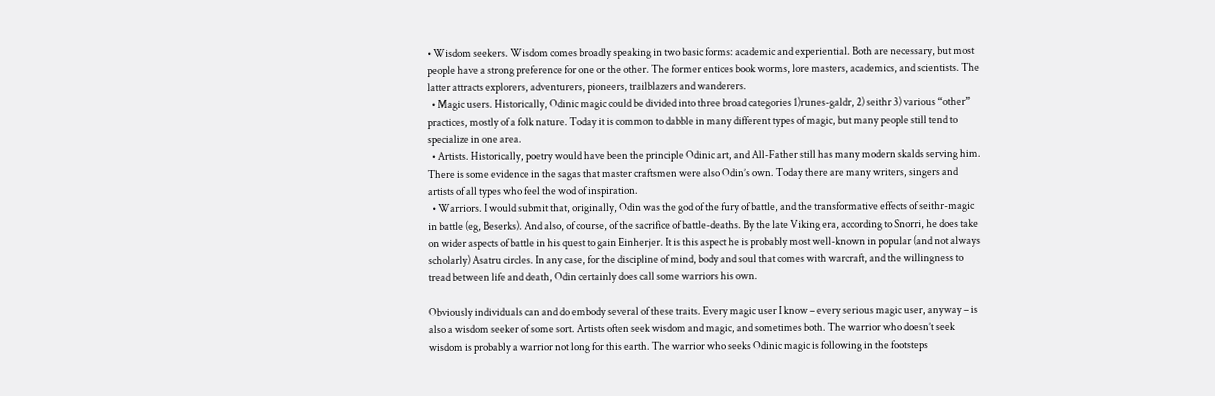• Wisdom seekers. Wisdom comes broadly speaking in two basic forms: academic and experiential. Both are necessary, but most people have a strong preference for one or the other. The former entices book worms, lore masters, academics, and scientists. The latter attracts explorers, adventurers, pioneers, trailblazers and wanderers.
  • Magic users. Historically, Odinic magic could be divided into three broad categories 1)runes-galdr, 2) seithr 3) various “other” practices, mostly of a folk nature. Today it is common to dabble in many different types of magic, but many people still tend to specialize in one area.
  • Artists. Historically, poetry would have been the principle Odinic art, and All-Father still has many modern skalds serving him. There is some evidence in the sagas that master craftsmen were also Odin’s own. Today there are many writers, singers and artists of all types who feel the wod of inspiration.
  • Warriors. I would submit that, originally, Odin was the god of the fury of battle, and the transformative effects of seithr-magic in battle (eg, Beserks). And also, of course, of the sacrifice of battle-deaths. By the late Viking era, according to Snorri, he does take on wider aspects of battle in his quest to gain Einherjer. It is this aspect he is probably most well-known in popular (and not always scholarly) Asatru circles. In any case, for the discipline of mind, body and soul that comes with warcraft, and the willingness to tread between life and death, Odin certainly does call some warriors his own.

Obviously individuals can and do embody several of these traits. Every magic user I know – every serious magic user, anyway – is also a wisdom seeker of some sort. Artists often seek wisdom and magic, and sometimes both. The warrior who doesn’t seek wisdom is probably a warrior not long for this earth. The warrior who seeks Odinic magic is following in the footsteps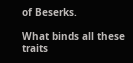of Beserks.

What binds all these traits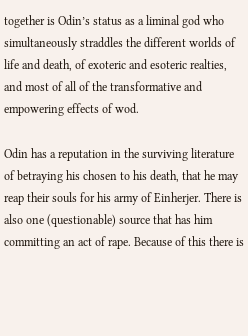together is Odin’s status as a liminal god who simultaneously straddles the different worlds of life and death, of exoteric and esoteric realties, and most of all of the transformative and empowering effects of wod.

Odin has a reputation in the surviving literature of betraying his chosen to his death, that he may reap their souls for his army of Einherjer. There is also one (questionable) source that has him committing an act of rape. Because of this there is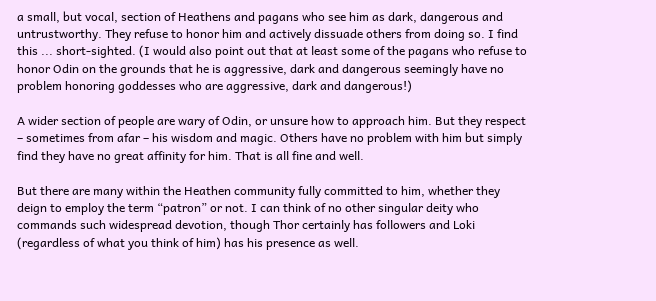a small, but vocal, section of Heathens and pagans who see him as dark, dangerous and untrustworthy. They refuse to honor him and actively dissuade others from doing so. I find this ... short-sighted. (I would also point out that at least some of the pagans who refuse to honor Odin on the grounds that he is aggressive, dark and dangerous seemingly have no problem honoring goddesses who are aggressive, dark and dangerous!)

A wider section of people are wary of Odin, or unsure how to approach him. But they respect – sometimes from afar – his wisdom and magic. Others have no problem with him but simply find they have no great affinity for him. That is all fine and well.

But there are many within the Heathen community fully committed to him, whether they deign to employ the term “patron” or not. I can think of no other singular deity who commands such widespread devotion, though Thor certainly has followers and Loki (regardless of what you think of him) has his presence as well.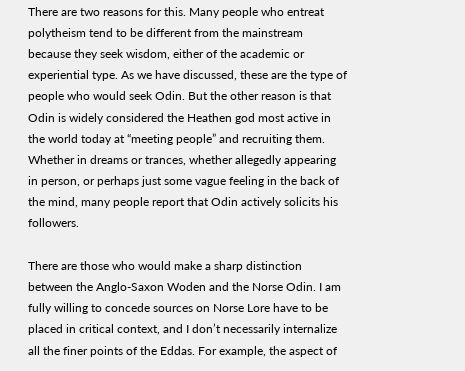There are two reasons for this. Many people who entreat polytheism tend to be different from the mainstream because they seek wisdom, either of the academic or experiential type. As we have discussed, these are the type of people who would seek Odin. But the other reason is that Odin is widely considered the Heathen god most active in the world today at “meeting people” and recruiting them. Whether in dreams or trances, whether allegedly appearing in person, or perhaps just some vague feeling in the back of the mind, many people report that Odin actively solicits his followers.

There are those who would make a sharp distinction between the Anglo-Saxon Woden and the Norse Odin. I am fully willing to concede sources on Norse Lore have to be placed in critical context, and I don’t necessarily internalize all the finer points of the Eddas. For example, the aspect of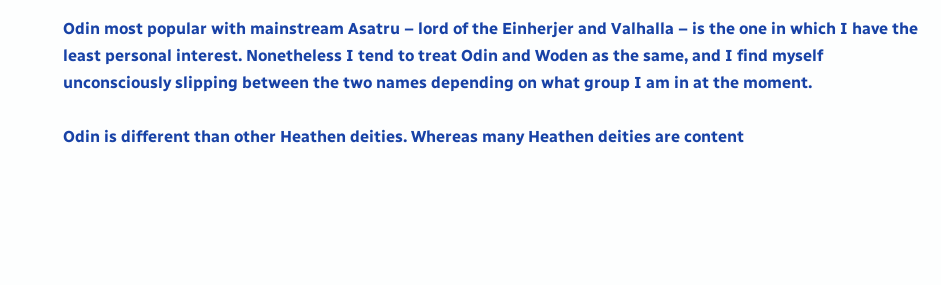Odin most popular with mainstream Asatru – lord of the Einherjer and Valhalla – is the one in which I have the least personal interest. Nonetheless I tend to treat Odin and Woden as the same, and I find myself unconsciously slipping between the two names depending on what group I am in at the moment.

Odin is different than other Heathen deities. Whereas many Heathen deities are content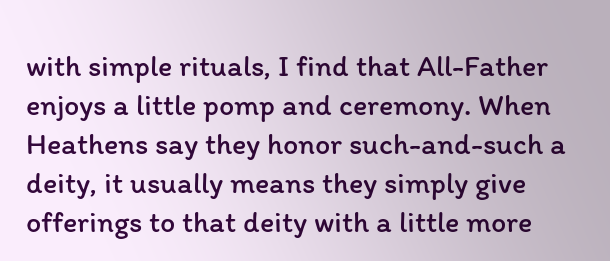with simple rituals, I find that All-Father enjoys a little pomp and ceremony. When Heathens say they honor such-and-such a deity, it usually means they simply give offerings to that deity with a little more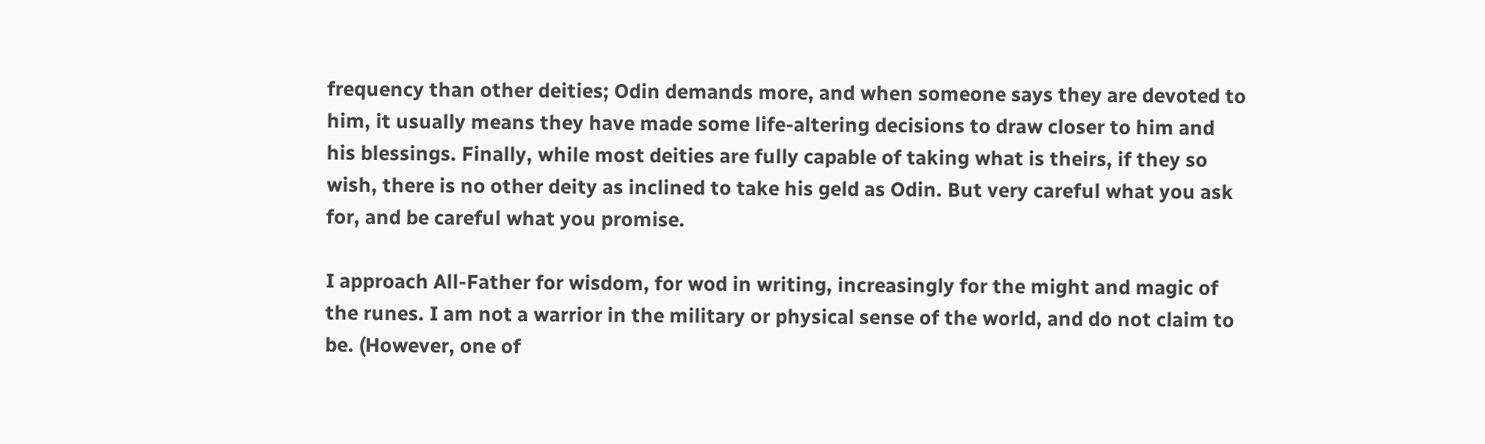frequency than other deities; Odin demands more, and when someone says they are devoted to him, it usually means they have made some life-altering decisions to draw closer to him and his blessings. Finally, while most deities are fully capable of taking what is theirs, if they so wish, there is no other deity as inclined to take his geld as Odin. But very careful what you ask for, and be careful what you promise.

I approach All-Father for wisdom, for wod in writing, increasingly for the might and magic of the runes. I am not a warrior in the military or physical sense of the world, and do not claim to be. (However, one of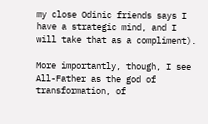my close Odinic friends says I have a strategic mind, and I will take that as a compliment).

More importantly, though, I see All-Father as the god of transformation, of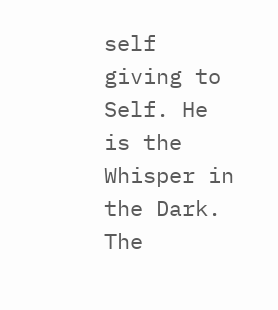self giving to Self. He is the Whisper in the Dark. The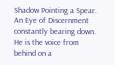Shadow Pointing a Spear. An Eye of Discernment constantly bearing down. He is the voice from behind on a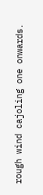rough wind cajoling one onwards.